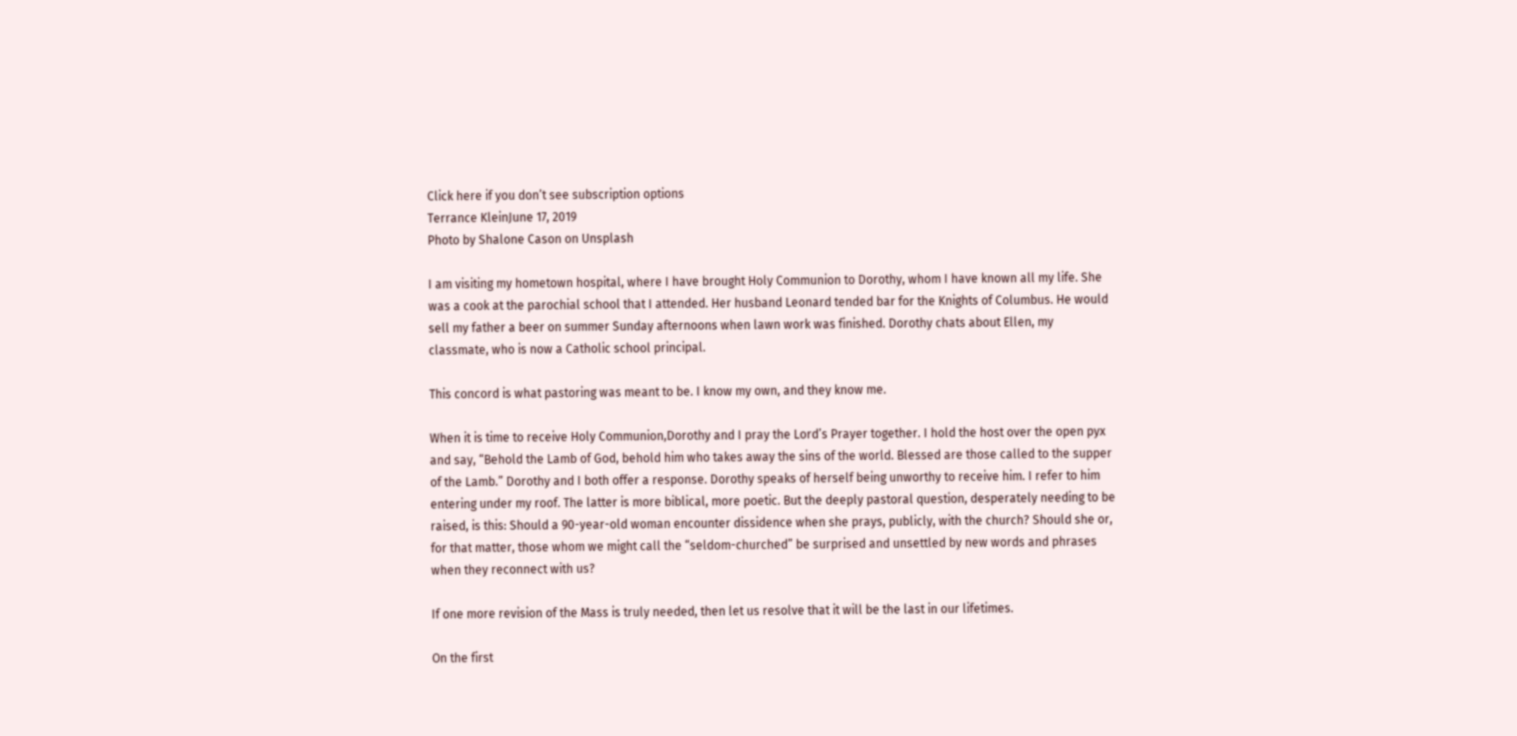Click here if you don’t see subscription options
Terrance KleinJune 17, 2019
Photo by Shalone Cason on Unsplash

I am visiting my hometown hospital, where I have brought Holy Communion to Dorothy, whom I have known all my life. She was a cook at the parochial school that I attended. Her husband Leonard tended bar for the Knights of Columbus. He would sell my father a beer on summer Sunday afternoons when lawn work was finished. Dorothy chats about Ellen, my classmate, who is now a Catholic school principal.

This concord is what pastoring was meant to be. I know my own, and they know me.

When it is time to receive Holy Communion,Dorothy and I pray the Lord’s Prayer together. I hold the host over the open pyx and say, “Behold the Lamb of God, behold him who takes away the sins of the world. Blessed are those called to the supper of the Lamb.” Dorothy and I both offer a response. Dorothy speaks of herself being unworthy to receive him. I refer to him entering under my roof. The latter is more biblical, more poetic. But the deeply pastoral question, desperately needing to be raised, is this: Should a 90-year-old woman encounter dissidence when she prays, publicly, with the church? Should she or, for that matter, those whom we might call the “seldom-churched” be surprised and unsettled by new words and phrases when they reconnect with us?

If one more revision of the Mass is truly needed, then let us resolve that it will be the last in our lifetimes.

On the first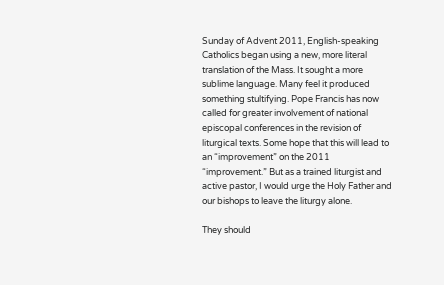Sunday of Advent 2011, English-speaking Catholics began using a new, more literal translation of the Mass. It sought a more sublime language. Many feel it produced something stultifying. Pope Francis has now called for greater involvement of national episcopal conferences in the revision of liturgical texts. Some hope that this will lead to an “improvement” on the 2011 “improvement.” But as a trained liturgist and active pastor, I would urge the Holy Father and our bishops to leave the liturgy alone.

They should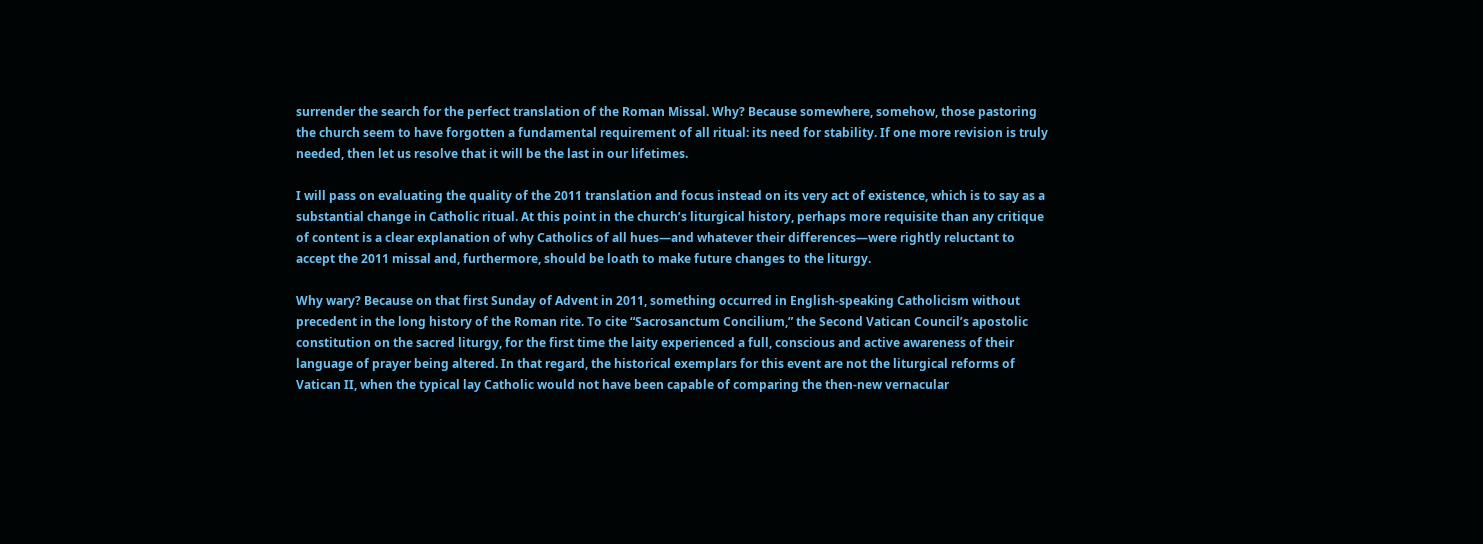surrender the search for the perfect translation of the Roman Missal. Why? Because somewhere, somehow, those pastoring the church seem to have forgotten a fundamental requirement of all ritual: its need for stability. If one more revision is truly needed, then let us resolve that it will be the last in our lifetimes.

I will pass on evaluating the quality of the 2011 translation and focus instead on its very act of existence, which is to say as a substantial change in Catholic ritual. At this point in the church’s liturgical history, perhaps more requisite than any critique of content is a clear explanation of why Catholics of all hues—and whatever their differences—were rightly reluctant to accept the 2011 missal and, furthermore, should be loath to make future changes to the liturgy.

Why wary? Because on that first Sunday of Advent in 2011, something occurred in English-speaking Catholicism without precedent in the long history of the Roman rite. To cite “Sacrosanctum Concilium,” the Second Vatican Council’s apostolic constitution on the sacred liturgy, for the first time the laity experienced a full, conscious and active awareness of their language of prayer being altered. In that regard, the historical exemplars for this event are not the liturgical reforms of Vatican II, when the typical lay Catholic would not have been capable of comparing the then-new vernacular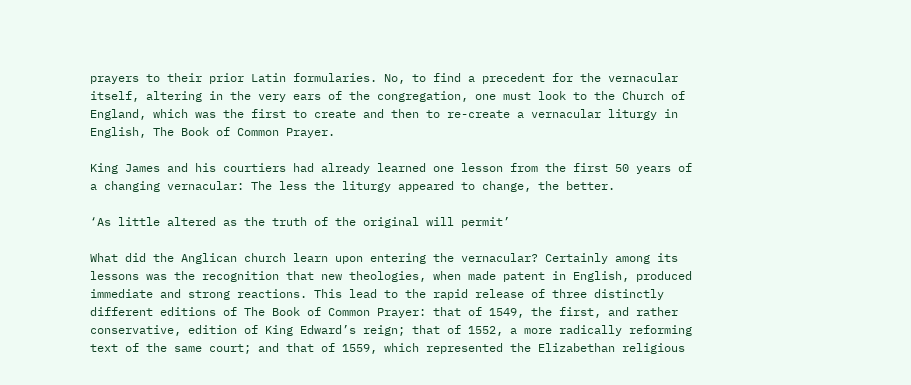prayers to their prior Latin formularies. No, to find a precedent for the vernacular itself, altering in the very ears of the congregation, one must look to the Church of England, which was the first to create and then to re-create a vernacular liturgy in English, The Book of Common Prayer.

King James and his courtiers had already learned one lesson from the first 50 years of a changing vernacular: The less the liturgy appeared to change, the better.

‘As little altered as the truth of the original will permit’

What did the Anglican church learn upon entering the vernacular? Certainly among its lessons was the recognition that new theologies, when made patent in English, produced immediate and strong reactions. This lead to the rapid release of three distinctly different editions of The Book of Common Prayer: that of 1549, the first, and rather conservative, edition of King Edward’s reign; that of 1552, a more radically reforming text of the same court; and that of 1559, which represented the Elizabethan religious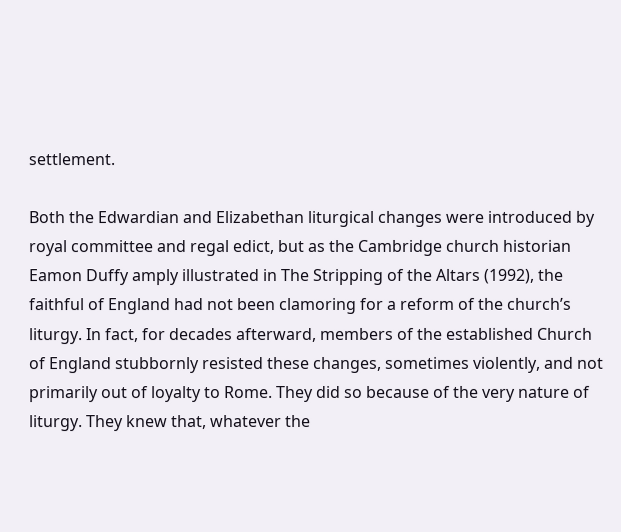settlement.

Both the Edwardian and Elizabethan liturgical changes were introduced by royal committee and regal edict, but as the Cambridge church historian Eamon Duffy amply illustrated in The Stripping of the Altars (1992), the faithful of England had not been clamoring for a reform of the church’s liturgy. In fact, for decades afterward, members of the established Church of England stubbornly resisted these changes, sometimes violently, and not primarily out of loyalty to Rome. They did so because of the very nature of liturgy. They knew that, whatever the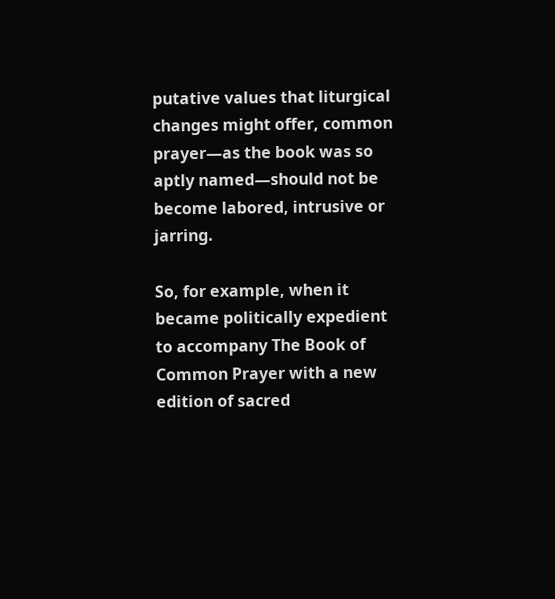putative values that liturgical changes might offer, common prayer—as the book was so aptly named—should not be become labored, intrusive or jarring.

So, for example, when it became politically expedient to accompany The Book of Common Prayer with a new edition of sacred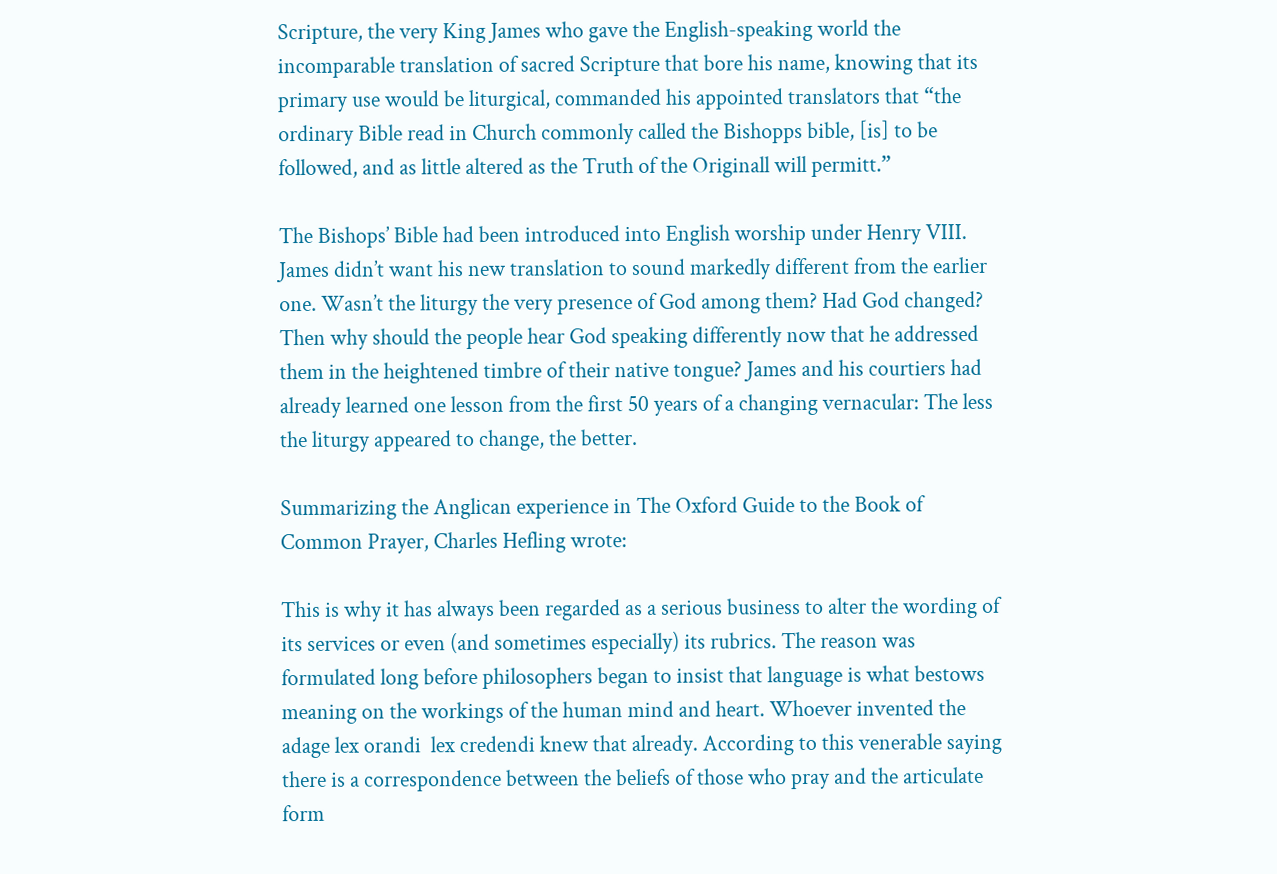Scripture, the very King James who gave the English-speaking world the incomparable translation of sacred Scripture that bore his name, knowing that its primary use would be liturgical, commanded his appointed translators that “the ordinary Bible read in Church commonly called the Bishopps bible, [is] to be followed, and as little altered as the Truth of the Originall will permitt.”

The Bishops’ Bible had been introduced into English worship under Henry VIII. James didn’t want his new translation to sound markedly different from the earlier one. Wasn’t the liturgy the very presence of God among them? Had God changed? Then why should the people hear God speaking differently now that he addressed them in the heightened timbre of their native tongue? James and his courtiers had already learned one lesson from the first 50 years of a changing vernacular: The less the liturgy appeared to change, the better.

Summarizing the Anglican experience in The Oxford Guide to the Book of Common Prayer, Charles Hefling wrote:

This is why it has always been regarded as a serious business to alter the wording of its services or even (and sometimes especially) its rubrics. The reason was formulated long before philosophers began to insist that language is what bestows meaning on the workings of the human mind and heart. Whoever invented the adage lex orandi  lex credendi knew that already. According to this venerable saying there is a correspondence between the beliefs of those who pray and the articulate form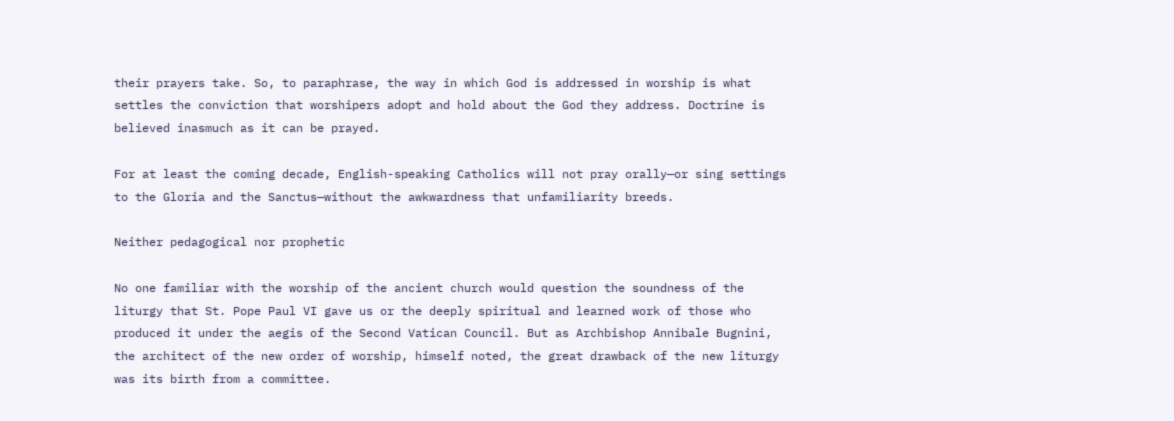their prayers take. So, to paraphrase, the way in which God is addressed in worship is what settles the conviction that worshipers adopt and hold about the God they address. Doctrine is believed inasmuch as it can be prayed.

For at least the coming decade, English-speaking Catholics will not pray orally—or sing settings to the Gloria and the Sanctus—without the awkwardness that unfamiliarity breeds.

Neither pedagogical nor prophetic

No one familiar with the worship of the ancient church would question the soundness of the liturgy that St. Pope Paul VI gave us or the deeply spiritual and learned work of those who produced it under the aegis of the Second Vatican Council. But as Archbishop Annibale Bugnini, the architect of the new order of worship, himself noted, the great drawback of the new liturgy was its birth from a committee.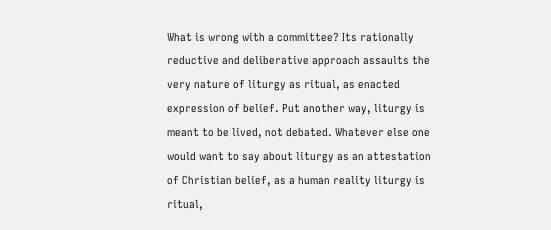What is wrong with a committee? Its rationally reductive and deliberative approach assaults the very nature of liturgy as ritual, as enacted expression of belief. Put another way, liturgy is meant to be lived, not debated. Whatever else one would want to say about liturgy as an attestation of Christian belief, as a human reality liturgy is ritual,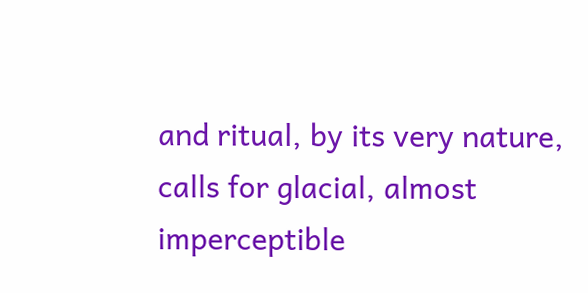and ritual, by its very nature, calls for glacial, almost imperceptible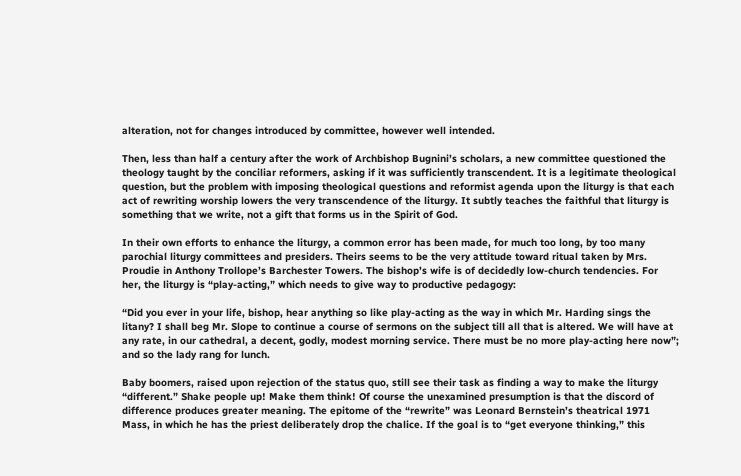alteration, not for changes introduced by committee, however well intended.

Then, less than half a century after the work of Archbishop Bugnini’s scholars, a new committee questioned the theology taught by the conciliar reformers, asking if it was sufficiently transcendent. It is a legitimate theological question, but the problem with imposing theological questions and reformist agenda upon the liturgy is that each act of rewriting worship lowers the very transcendence of the liturgy. It subtly teaches the faithful that liturgy is something that we write, not a gift that forms us in the Spirit of God.

In their own efforts to enhance the liturgy, a common error has been made, for much too long, by too many parochial liturgy committees and presiders. Theirs seems to be the very attitude toward ritual taken by Mrs. Proudie in Anthony Trollope’s Barchester Towers. The bishop’s wife is of decidedly low-church tendencies. For her, the liturgy is “play-acting,” which needs to give way to productive pedagogy:

“Did you ever in your life, bishop, hear anything so like play-acting as the way in which Mr. Harding sings the litany? I shall beg Mr. Slope to continue a course of sermons on the subject till all that is altered. We will have at any rate, in our cathedral, a decent, godly, modest morning service. There must be no more play-acting here now”; and so the lady rang for lunch.

Baby boomers, raised upon rejection of the status quo, still see their task as finding a way to make the liturgy “different.” Shake people up! Make them think! Of course the unexamined presumption is that the discord of difference produces greater meaning. The epitome of the “rewrite” was Leonard Bernstein’s theatrical 1971 Mass, in which he has the priest deliberately drop the chalice. If the goal is to “get everyone thinking,” this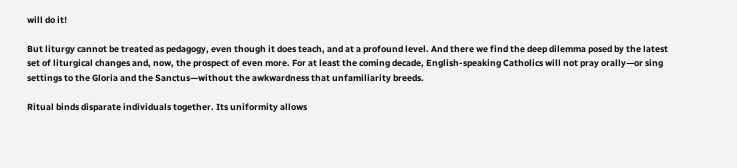will do it!

But liturgy cannot be treated as pedagogy, even though it does teach, and at a profound level. And there we find the deep dilemma posed by the latest set of liturgical changes and, now, the prospect of even more. For at least the coming decade, English-speaking Catholics will not pray orally—or sing settings to the Gloria and the Sanctus—without the awkwardness that unfamiliarity breeds.

Ritual binds disparate individuals together. Its uniformity allows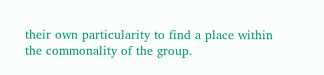their own particularity to find a place within the commonality of the group.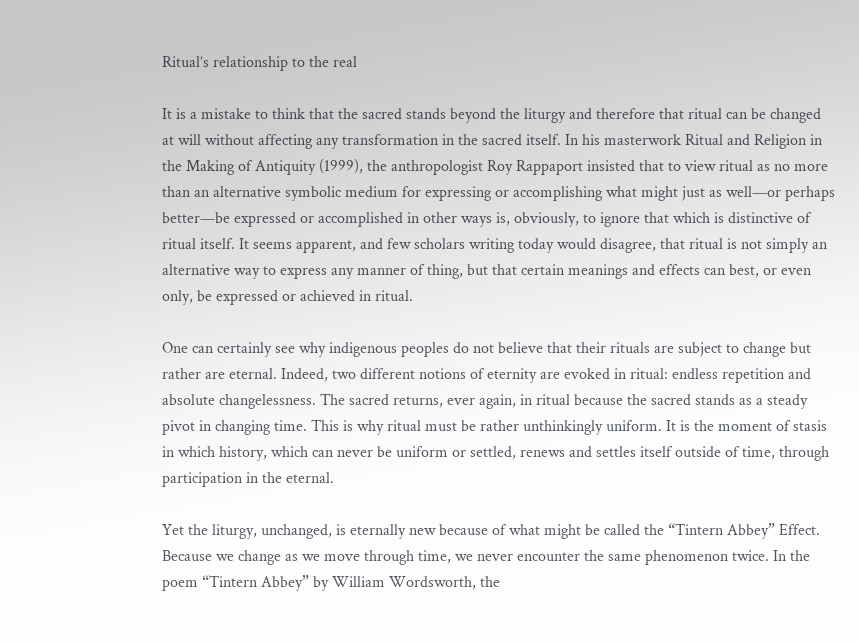Ritual’s relationship to the real

It is a mistake to think that the sacred stands beyond the liturgy and therefore that ritual can be changed at will without affecting any transformation in the sacred itself. In his masterwork Ritual and Religion in the Making of Antiquity (1999), the anthropologist Roy Rappaport insisted that to view ritual as no more than an alternative symbolic medium for expressing or accomplishing what might just as well—or perhaps better—be expressed or accomplished in other ways is, obviously, to ignore that which is distinctive of ritual itself. It seems apparent, and few scholars writing today would disagree, that ritual is not simply an alternative way to express any manner of thing, but that certain meanings and effects can best, or even only, be expressed or achieved in ritual.

One can certainly see why indigenous peoples do not believe that their rituals are subject to change but rather are eternal. Indeed, two different notions of eternity are evoked in ritual: endless repetition and absolute changelessness. The sacred returns, ever again, in ritual because the sacred stands as a steady pivot in changing time. This is why ritual must be rather unthinkingly uniform. It is the moment of stasis in which history, which can never be uniform or settled, renews and settles itself outside of time, through participation in the eternal.

Yet the liturgy, unchanged, is eternally new because of what might be called the “Tintern Abbey” Effect. Because we change as we move through time, we never encounter the same phenomenon twice. In the poem “Tintern Abbey” by William Wordsworth, the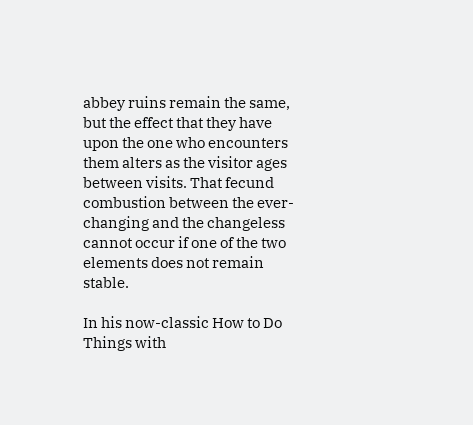abbey ruins remain the same, but the effect that they have upon the one who encounters them alters as the visitor ages between visits. That fecund combustion between the ever-changing and the changeless cannot occur if one of the two elements does not remain stable.

In his now-classic How to Do Things with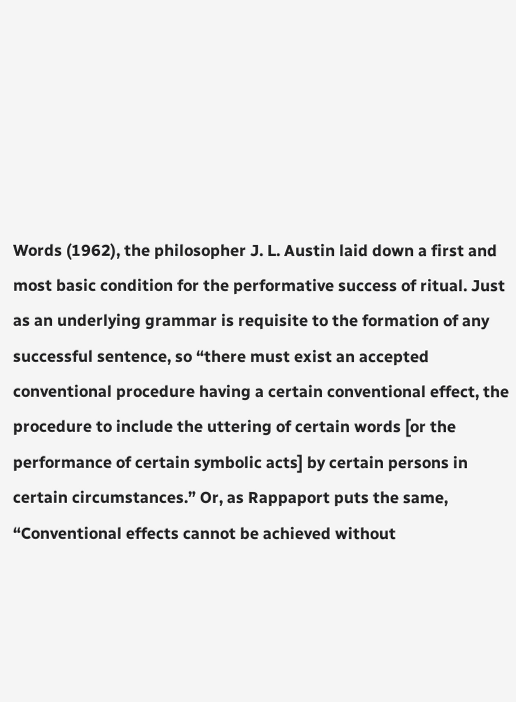Words (1962), the philosopher J. L. Austin laid down a first and most basic condition for the performative success of ritual. Just as an underlying grammar is requisite to the formation of any successful sentence, so “there must exist an accepted conventional procedure having a certain conventional effect, the procedure to include the uttering of certain words [or the performance of certain symbolic acts] by certain persons in certain circumstances.” Or, as Rappaport puts the same, “Conventional effects cannot be achieved without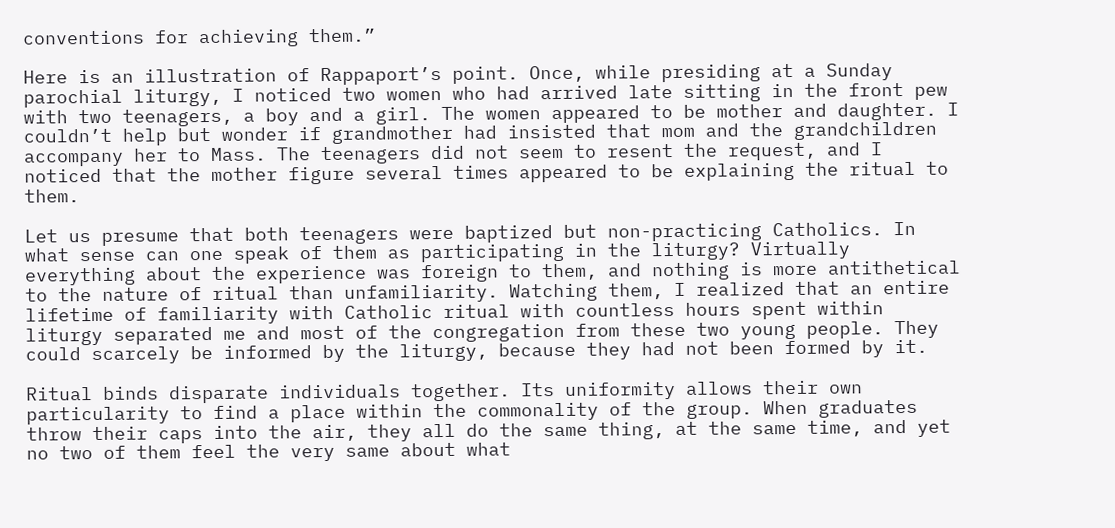conventions for achieving them.”

Here is an illustration of Rappaport’s point. Once, while presiding at a Sunday parochial liturgy, I noticed two women who had arrived late sitting in the front pew with two teenagers, a boy and a girl. The women appeared to be mother and daughter. I couldn’t help but wonder if grandmother had insisted that mom and the grandchildren accompany her to Mass. The teenagers did not seem to resent the request, and I noticed that the mother figure several times appeared to be explaining the ritual to them.

Let us presume that both teenagers were baptized but non-practicing Catholics. In what sense can one speak of them as participating in the liturgy? Virtually everything about the experience was foreign to them, and nothing is more antithetical to the nature of ritual than unfamiliarity. Watching them, I realized that an entire lifetime of familiarity with Catholic ritual with countless hours spent within liturgy separated me and most of the congregation from these two young people. They could scarcely be informed by the liturgy, because they had not been formed by it.

Ritual binds disparate individuals together. Its uniformity allows their own particularity to find a place within the commonality of the group. When graduates throw their caps into the air, they all do the same thing, at the same time, and yet no two of them feel the very same about what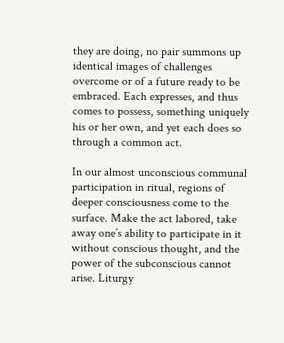they are doing, no pair summons up identical images of challenges overcome or of a future ready to be embraced. Each expresses, and thus comes to possess, something uniquely his or her own, and yet each does so through a common act.

In our almost unconscious communal participation in ritual, regions of deeper consciousness come to the surface. Make the act labored, take away one’s ability to participate in it without conscious thought, and the power of the subconscious cannot arise. Liturgy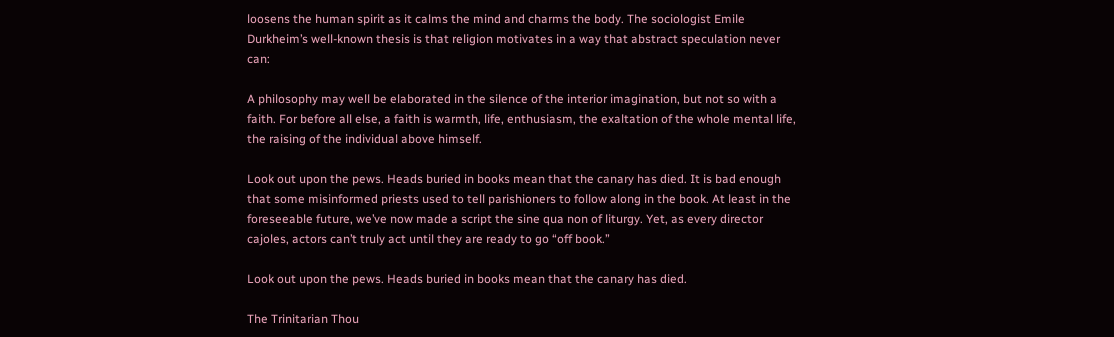loosens the human spirit as it calms the mind and charms the body. The sociologist Emile Durkheim’s well-known thesis is that religion motivates in a way that abstract speculation never can:

A philosophy may well be elaborated in the silence of the interior imagination, but not so with a faith. For before all else, a faith is warmth, life, enthusiasm, the exaltation of the whole mental life, the raising of the individual above himself.

Look out upon the pews. Heads buried in books mean that the canary has died. It is bad enough that some misinformed priests used to tell parishioners to follow along in the book. At least in the foreseeable future, we’ve now made a script the sine qua non of liturgy. Yet, as every director cajoles, actors can’t truly act until they are ready to go “off book.”

Look out upon the pews. Heads buried in books mean that the canary has died.

The Trinitarian Thou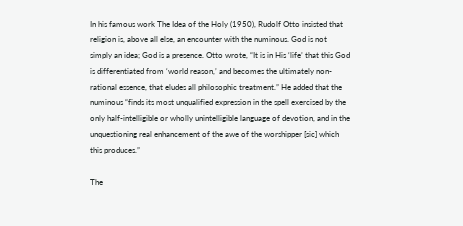In his famous work The Idea of the Holy (1950), Rudolf Otto insisted that religion is, above all else, an encounter with the numinous. God is not simply an idea; God is a presence. Otto wrote, “It is in His ‘life’ that this God is differentiated from ‘world reason,’ and becomes the ultimately non-rational essence, that eludes all philosophic treatment.” He added that the numinous “finds its most unqualified expression in the spell exercised by the only half-intelligible or wholly unintelligible language of devotion, and in the unquestioning real enhancement of the awe of the worshipper [sic] which this produces.”

The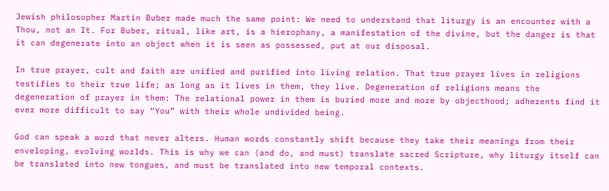Jewish philosopher Martin Buber made much the same point: We need to understand that liturgy is an encounter with a Thou, not an It. For Buber, ritual, like art, is a hierophany, a manifestation of the divine, but the danger is that it can degenerate into an object when it is seen as possessed, put at our disposal.

In true prayer, cult and faith are unified and purified into living relation. That true prayer lives in religions testifies to their true life; as long as it lives in them, they live. Degeneration of religions means the degeneration of prayer in them: The relational power in them is buried more and more by objecthood; adherents find it ever more difficult to say “You” with their whole undivided being.

God can speak a word that never alters. Human words constantly shift because they take their meanings from their enveloping, evolving worlds. This is why we can (and do, and must) translate sacred Scripture, why liturgy itself can be translated into new tongues, and must be translated into new temporal contexts.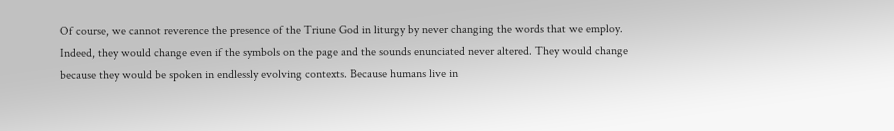Of course, we cannot reverence the presence of the Triune God in liturgy by never changing the words that we employ. Indeed, they would change even if the symbols on the page and the sounds enunciated never altered. They would change because they would be spoken in endlessly evolving contexts. Because humans live in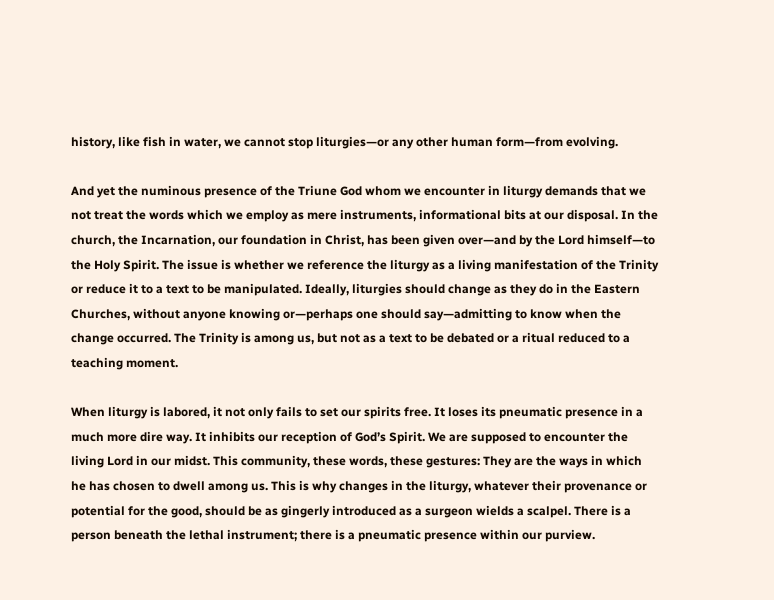history, like fish in water, we cannot stop liturgies—or any other human form—from evolving.

And yet the numinous presence of the Triune God whom we encounter in liturgy demands that we not treat the words which we employ as mere instruments, informational bits at our disposal. In the church, the Incarnation, our foundation in Christ, has been given over—and by the Lord himself—to the Holy Spirit. The issue is whether we reference the liturgy as a living manifestation of the Trinity or reduce it to a text to be manipulated. Ideally, liturgies should change as they do in the Eastern Churches, without anyone knowing or—perhaps one should say—admitting to know when the change occurred. The Trinity is among us, but not as a text to be debated or a ritual reduced to a teaching moment.

When liturgy is labored, it not only fails to set our spirits free. It loses its pneumatic presence in a much more dire way. It inhibits our reception of God’s Spirit. We are supposed to encounter the living Lord in our midst. This community, these words, these gestures: They are the ways in which he has chosen to dwell among us. This is why changes in the liturgy, whatever their provenance or potential for the good, should be as gingerly introduced as a surgeon wields a scalpel. There is a person beneath the lethal instrument; there is a pneumatic presence within our purview.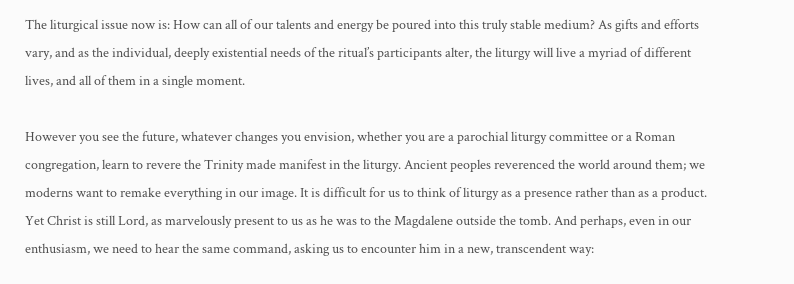The liturgical issue now is: How can all of our talents and energy be poured into this truly stable medium? As gifts and efforts vary, and as the individual, deeply existential needs of the ritual’s participants alter, the liturgy will live a myriad of different lives, and all of them in a single moment.

However you see the future, whatever changes you envision, whether you are a parochial liturgy committee or a Roman congregation, learn to revere the Trinity made manifest in the liturgy. Ancient peoples reverenced the world around them; we moderns want to remake everything in our image. It is difficult for us to think of liturgy as a presence rather than as a product. Yet Christ is still Lord, as marvelously present to us as he was to the Magdalene outside the tomb. And perhaps, even in our enthusiasm, we need to hear the same command, asking us to encounter him in a new, transcendent way: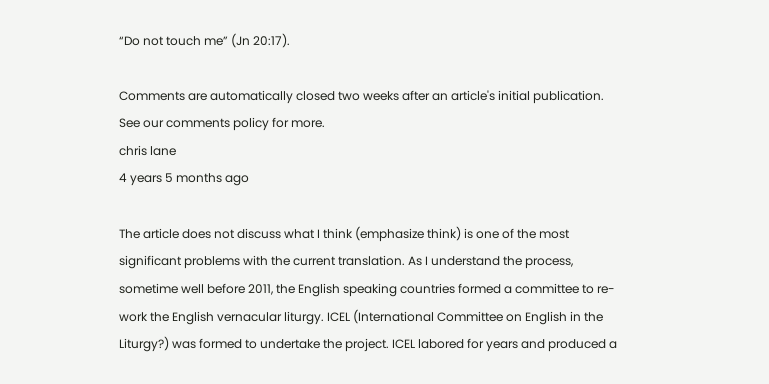“Do not touch me” (Jn 20:17).

Comments are automatically closed two weeks after an article's initial publication. See our comments policy for more.
chris lane
4 years 5 months ago

The article does not discuss what I think (emphasize think) is one of the most significant problems with the current translation. As I understand the process, sometime well before 2011, the English speaking countries formed a committee to re-work the English vernacular liturgy. ICEL (International Committee on English in the Liturgy?) was formed to undertake the project. ICEL labored for years and produced a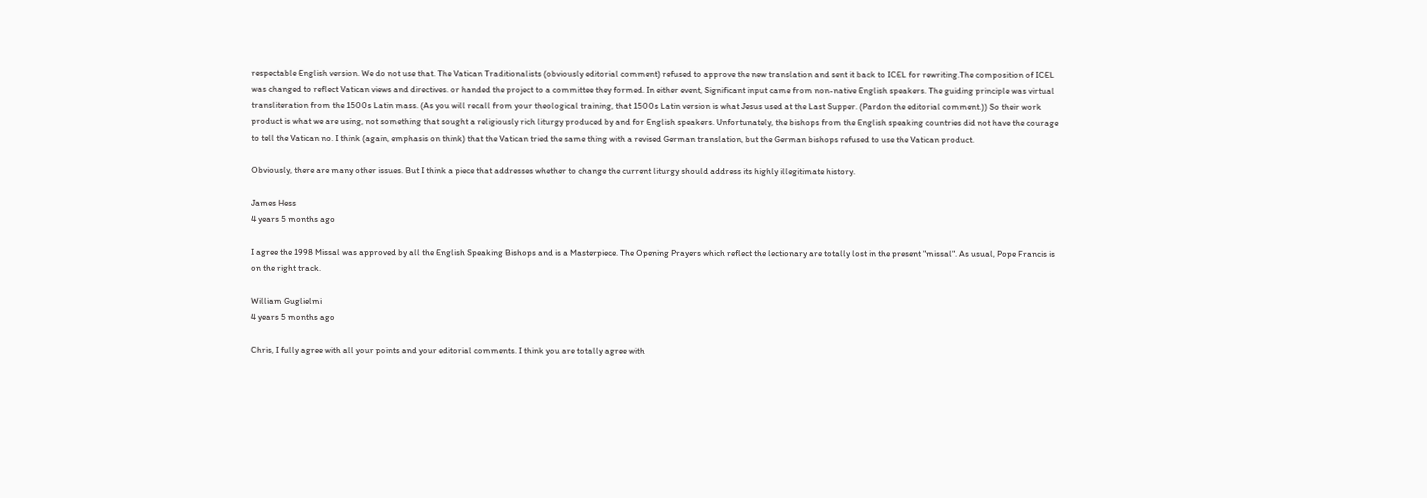respectable English version. We do not use that. The Vatican Traditionalists (obviously editorial comment) refused to approve the new translation and sent it back to ICEL for rewriting.The composition of ICEL was changed to reflect Vatican views and directives. or handed the project to a committee they formed. In either event, Significant input came from non-native English speakers. The guiding principle was virtual transliteration from the 1500s Latin mass. (As you will recall from your theological training, that 1500s Latin version is what Jesus used at the Last Supper. (Pardon the editorial comment.)) So their work product is what we are using, not something that sought a religiously rich liturgy produced by and for English speakers. Unfortunately, the bishops from the English speaking countries did not have the courage to tell the Vatican no. I think (again, emphasis on think) that the Vatican tried the same thing with a revised German translation, but the German bishops refused to use the Vatican product.

Obviously, there are many other issues. But I think a piece that addresses whether to change the current liturgy should address its highly illegitimate history.

James Hess
4 years 5 months ago

I agree the 1998 Missal was approved by all the English Speaking Bishops and is a Masterpiece. The Opening Prayers which reflect the lectionary are totally lost in the present "missal". As usual, Pope Francis is on the right track.

William Guglielmi
4 years 5 months ago

Chris, I fully agree with all your points and your editorial comments. I think you are totally agree with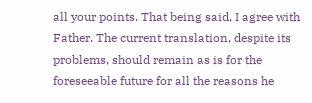all your points. That being said, I agree with Father. The current translation, despite its problems, should remain as is for the foreseeable future for all the reasons he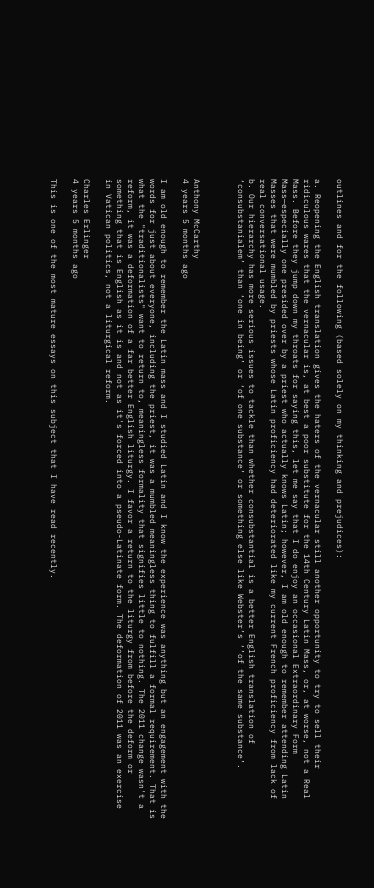outlines and for the following (based solely on my thinking and prejudices):

a. Reopening the English translation gives the haters of the vernacular still another opportunity to try to sell their ridiculous wares that the vernacular is, at best a poor substitute for the 14th Century Latin Mass, or, at worse, not a Real Mass. Before they jump down my throats for saying this, let me say that I do enjoy an occasional Extraordinary Form Mass—especially one presided over by a priest who actually knows Latin; however, I am old enough to remember attending Latin Masses that were mumbled by priests whose Latin proficiency had deteriorated like my current French proficiency from lack of real conversational usage.
b. Our hierarchy has more serious issues to tackle than whether consubstantial is a better English translation of ‘consubstanialem’ than ‘one in being’ or ‘of one substance’ or something else like Webster’s ‘’of the same substance’.



Anthony McCarthy
4 years 5 months ago

I am old enough to remember the Latin mass and I studied Latin and I know the experience was anything but an engagement with the words for just about everyone, including the priest, it was a mumbled meaningless thing to fulfill a formal requirement. That is what the "traditionalists" want to return to, meaningless formality that signifies little to nothing. The 2011 change wasn't a reform, it was a deformation of a far better English liturgy. I favor a return to the liturgy from before the deform or something that is English as it is and not as it's forced into a pseudo-Latinate form. The deformation of 2011 was an exercise in Vatican politics, not a liturgical reform.

Charles Erlinger
4 years 5 months ago

This is one of the most mature essays on this subject that I have read recently.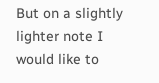But on a slightly lighter note I would like to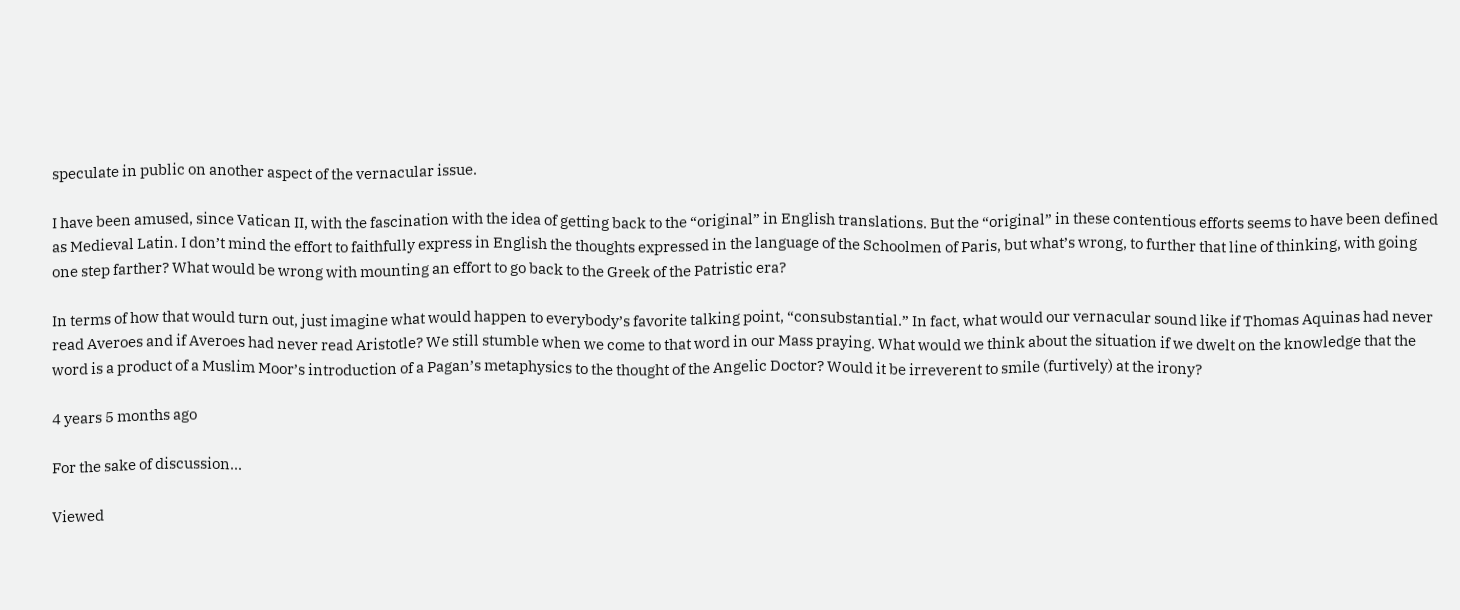speculate in public on another aspect of the vernacular issue.

I have been amused, since Vatican II, with the fascination with the idea of getting back to the “original” in English translations. But the “original” in these contentious efforts seems to have been defined as Medieval Latin. I don’t mind the effort to faithfully express in English the thoughts expressed in the language of the Schoolmen of Paris, but what’s wrong, to further that line of thinking, with going one step farther? What would be wrong with mounting an effort to go back to the Greek of the Patristic era?

In terms of how that would turn out, just imagine what would happen to everybody’s favorite talking point, “consubstantial.” In fact, what would our vernacular sound like if Thomas Aquinas had never read Averoes and if Averoes had never read Aristotle? We still stumble when we come to that word in our Mass praying. What would we think about the situation if we dwelt on the knowledge that the word is a product of a Muslim Moor’s introduction of a Pagan’s metaphysics to the thought of the Angelic Doctor? Would it be irreverent to smile (furtively) at the irony?

4 years 5 months ago

For the sake of discussion...

Viewed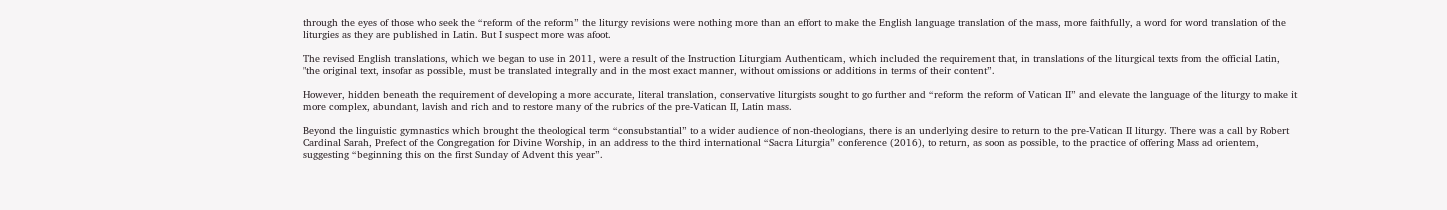through the eyes of those who seek the “reform of the reform” the liturgy revisions were nothing more than an effort to make the English language translation of the mass, more faithfully, a word for word translation of the liturgies as they are published in Latin. But I suspect more was afoot.

The revised English translations, which we began to use in 2011, were a result of the Instruction Liturgiam Authenticam, which included the requirement that, in translations of the liturgical texts from the official Latin, "the original text, insofar as possible, must be translated integrally and in the most exact manner, without omissions or additions in terms of their content”.

However, hidden beneath the requirement of developing a more accurate, literal translation, conservative liturgists sought to go further and “reform the reform of Vatican II” and elevate the language of the liturgy to make it more complex, abundant, lavish and rich and to restore many of the rubrics of the pre-Vatican II, Latin mass.

Beyond the linguistic gymnastics which brought the theological term “consubstantial” to a wider audience of non-theologians, there is an underlying desire to return to the pre-Vatican II liturgy. There was a call by Robert Cardinal Sarah, Prefect of the Congregation for Divine Worship, in an address to the third international “Sacra Liturgia” conference (2016), to return, as soon as possible, to the practice of offering Mass ad orientem, suggesting “beginning this on the first Sunday of Advent this year”.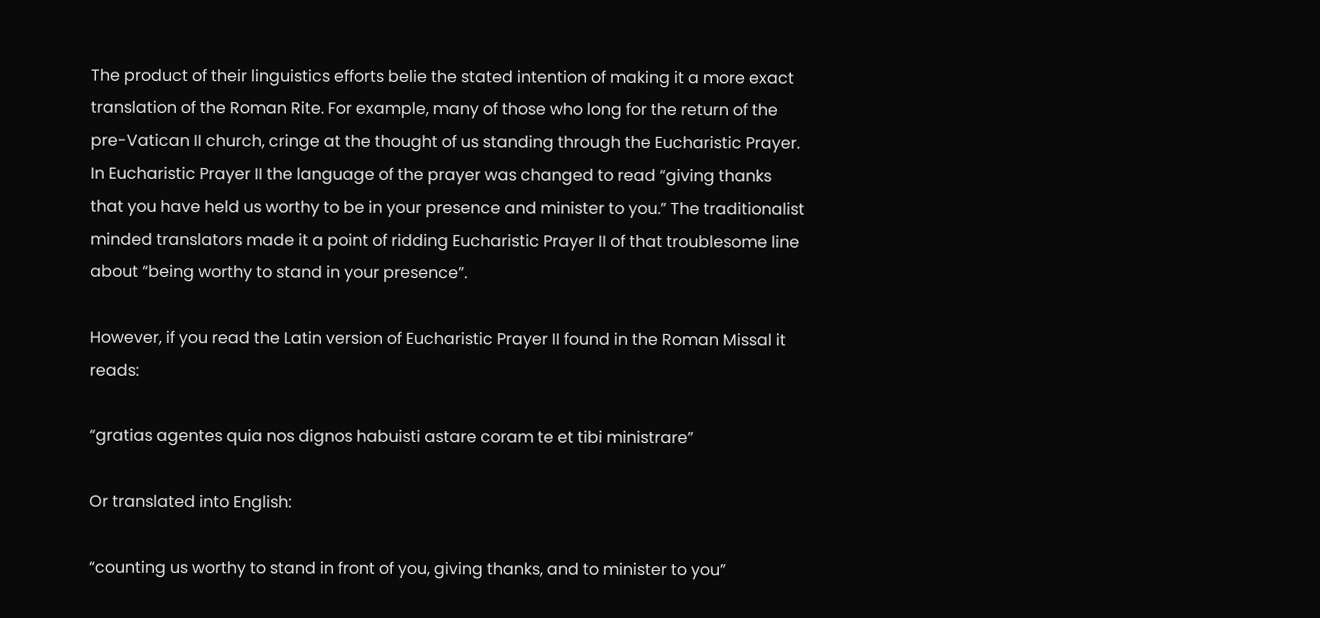The product of their linguistics efforts belie the stated intention of making it a more exact translation of the Roman Rite. For example, many of those who long for the return of the pre-Vatican II church, cringe at the thought of us standing through the Eucharistic Prayer.
In Eucharistic Prayer II the language of the prayer was changed to read “giving thanks that you have held us worthy to be in your presence and minister to you.” The traditionalist minded translators made it a point of ridding Eucharistic Prayer II of that troublesome line about “being worthy to stand in your presence”.

However, if you read the Latin version of Eucharistic Prayer II found in the Roman Missal it reads:

“gratias agentes quia nos dignos habuisti astare coram te et tibi ministrare”

Or translated into English:

“counting us worthy to stand in front of you, giving thanks, and to minister to you”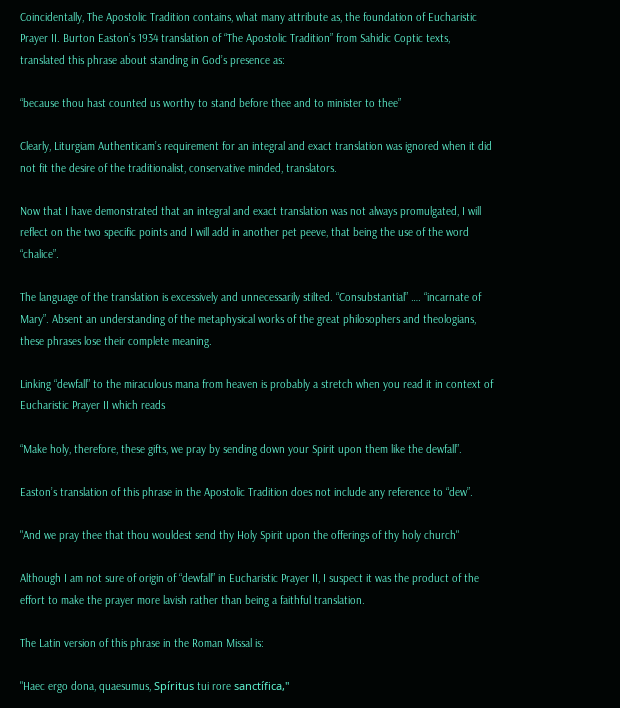Coincidentally, The Apostolic Tradition contains, what many attribute as, the foundation of Eucharistic Prayer II. Burton Easton’s 1934 translation of “The Apostolic Tradition” from Sahidic Coptic texts, translated this phrase about standing in God’s presence as:

“because thou hast counted us worthy to stand before thee and to minister to thee”

Clearly, Liturgiam Authenticam’s requirement for an integral and exact translation was ignored when it did not fit the desire of the traditionalist, conservative minded, translators.

Now that I have demonstrated that an integral and exact translation was not always promulgated, I will reflect on the two specific points and I will add in another pet peeve, that being the use of the word “chalice”.

The language of the translation is excessively and unnecessarily stilted. “Consubstantial” …. “incarnate of Mary”. Absent an understanding of the metaphysical works of the great philosophers and theologians, these phrases lose their complete meaning.

Linking “dewfall” to the miraculous mana from heaven is probably a stretch when you read it in context of Eucharistic Prayer II which reads

“Make holy, therefore, these gifts, we pray by sending down your Spirit upon them like the dewfall”.

Easton’s translation of this phrase in the Apostolic Tradition does not include any reference to “dew”.

"And we pray thee that thou wouldest send thy Holy Spirit upon the offerings of thy holy church"

Although I am not sure of origin of “dewfall” in Eucharistic Prayer II, I suspect it was the product of the effort to make the prayer more lavish rather than being a faithful translation.

The Latin version of this phrase in the Roman Missal is:

"Haec ergo dona, quaesumus, Spíritus tui rore sanctífica,"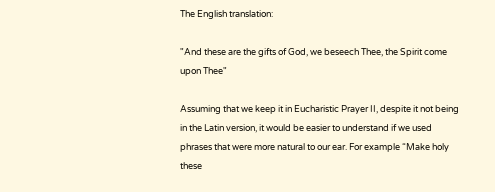The English translation:

"And these are the gifts of God, we beseech Thee, the Spirit come upon Thee"

Assuming that we keep it in Eucharistic Prayer II, despite it not being in the Latin version, it would be easier to understand if we used phrases that were more natural to our ear. For example “Make holy these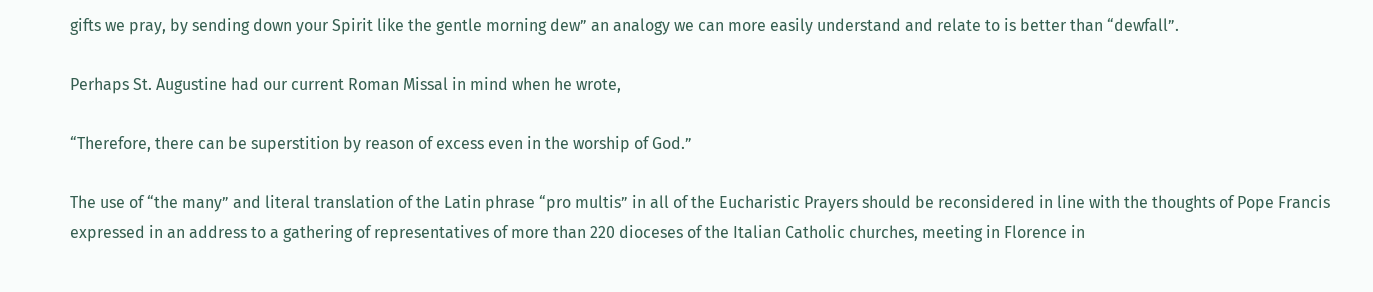gifts we pray, by sending down your Spirit like the gentle morning dew” an analogy we can more easily understand and relate to is better than “dewfall”.

Perhaps St. Augustine had our current Roman Missal in mind when he wrote,

“Therefore, there can be superstition by reason of excess even in the worship of God.”

The use of “the many” and literal translation of the Latin phrase “pro multis” in all of the Eucharistic Prayers should be reconsidered in line with the thoughts of Pope Francis expressed in an address to a gathering of representatives of more than 220 dioceses of the Italian Catholic churches, meeting in Florence in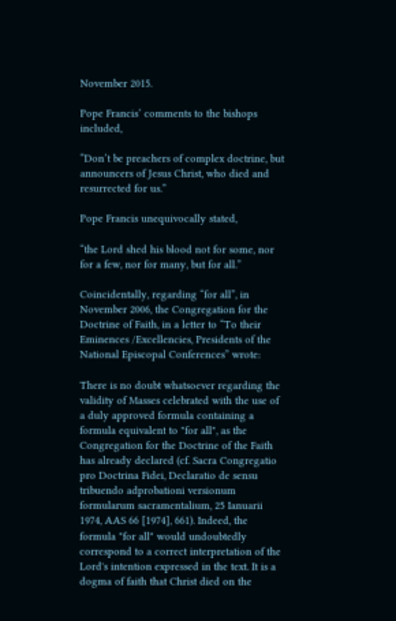November 2015.

Pope Francis’ comments to the bishops included,

“Don’t be preachers of complex doctrine, but announcers of Jesus Christ, who died and resurrected for us.”

Pope Francis unequivocally stated,

“the Lord shed his blood not for some, nor for a few, nor for many, but for all.”

Coincidentally, regarding “for all”, in November 2006, the Congregation for the Doctrine of Faith, in a letter to “To their Eminences /Excellencies, Presidents of the National Episcopal Conferences” wrote:

There is no doubt whatsoever regarding the validity of Masses celebrated with the use of a duly approved formula containing a formula equivalent to "for all", as the Congregation for the Doctrine of the Faith has already declared (cf. Sacra Congregatio pro Doctrina Fidei, Declaratio de sensu tribuendo adprobationi versionum formularum sacramentalium, 25 Ianuarii 1974, AAS 66 [1974], 661). Indeed, the formula "for all" would undoubtedly correspond to a correct interpretation of the Lord's intention expressed in the text. It is a dogma of faith that Christ died on the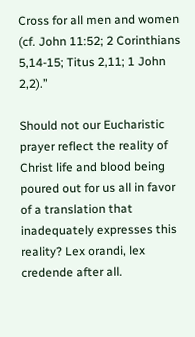Cross for all men and women (cf. John 11:52; 2 Corinthians 5,14-15; Titus 2,11; 1 John 2,2).”

Should not our Eucharistic prayer reflect the reality of Christ life and blood being poured out for us all in favor of a translation that inadequately expresses this reality? Lex orandi, lex credende after all.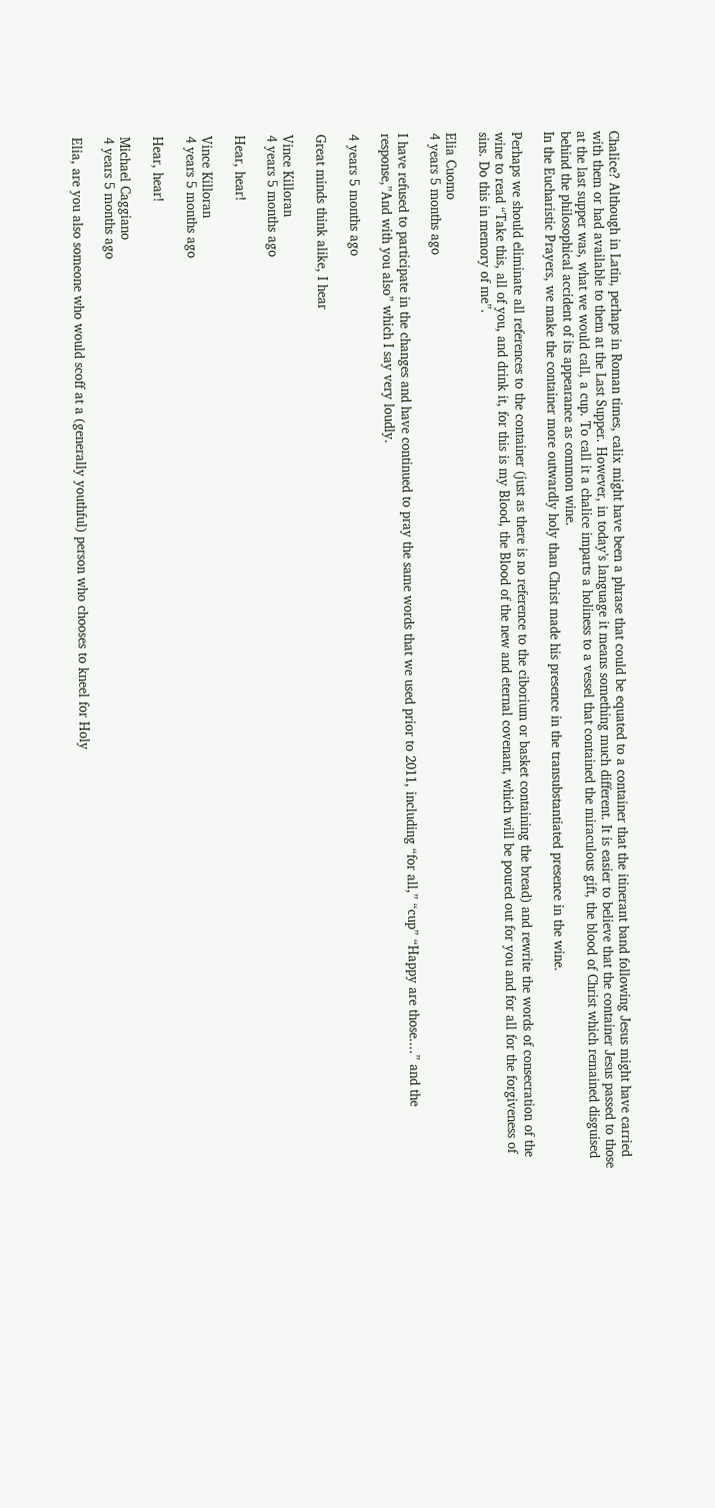Chalice? Although in Latin, perhaps in Roman times, calix might have been a phrase that could be equated to a container that the itinerant band following Jesus might have carried with them or had available to them at the Last Supper. However, in today’s language it means something much different. It is easier to believe that the container Jesus passed to those at the last supper was, what we would call, a cup. To call it a chalice imparts a holiness to a vessel that contained the miraculous gift, the blood of Christ which remained disguised behind the philosophical accident of its appearance as common wine.
In the Eucharistic Prayers, we make the container more outwardly holy than Christ made his presence in the transubstantiated presence in the wine.

Perhaps we should eliminate all references to the container (just as there is no reference to the ciborium or basket containing the bread) and rewrite the words of consecration of the wine to read “Take this, all of you, and drink it, for this is my Blood, the Blood of the new and eternal covenant, which will be poured out for you and for all for the forgiveness of sins. Do this in memory of me”.

Elia Cuomo
4 years 5 months ago

I have refused to participate in the changes and have continued to pray the same words that we used prior to 2011, including “for all,” “cup” “Happy are those....” and the response,”And with you also” which I say very loudly.

4 years 5 months ago

Great minds think alike, I hear

Vince Killoran
4 years 5 months ago

Hear, hear!

Vince Killoran
4 years 5 months ago

Hear, hear!

Michael Caggiano
4 years 5 months ago

Elia, are you also someone who would scoff at a (generally youthful) person who chooses to kneel for Holy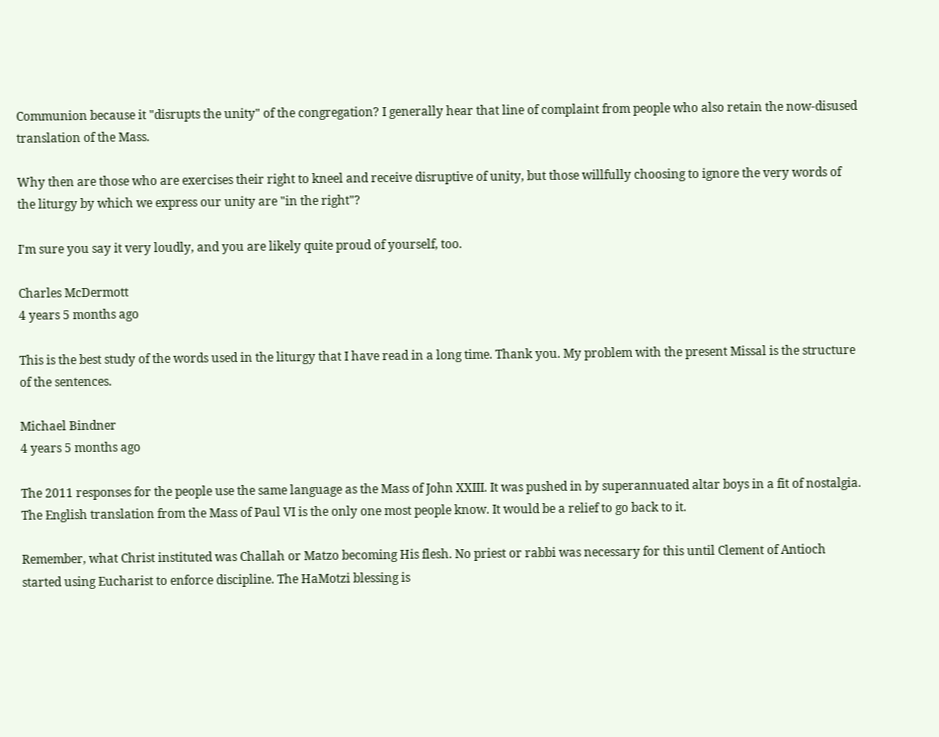Communion because it "disrupts the unity" of the congregation? I generally hear that line of complaint from people who also retain the now-disused translation of the Mass.

Why then are those who are exercises their right to kneel and receive disruptive of unity, but those willfully choosing to ignore the very words of the liturgy by which we express our unity are "in the right"?

I'm sure you say it very loudly, and you are likely quite proud of yourself, too.

Charles McDermott
4 years 5 months ago

This is the best study of the words used in the liturgy that I have read in a long time. Thank you. My problem with the present Missal is the structure of the sentences.

Michael Bindner
4 years 5 months ago

The 2011 responses for the people use the same language as the Mass of John XXIII. It was pushed in by superannuated altar boys in a fit of nostalgia. The English translation from the Mass of Paul VI is the only one most people know. It would be a relief to go back to it.

Remember, what Christ instituted was Challah or Matzo becoming His flesh. No priest or rabbi was necessary for this until Clement of Antioch started using Eucharist to enforce discipline. The HaMotzi blessing is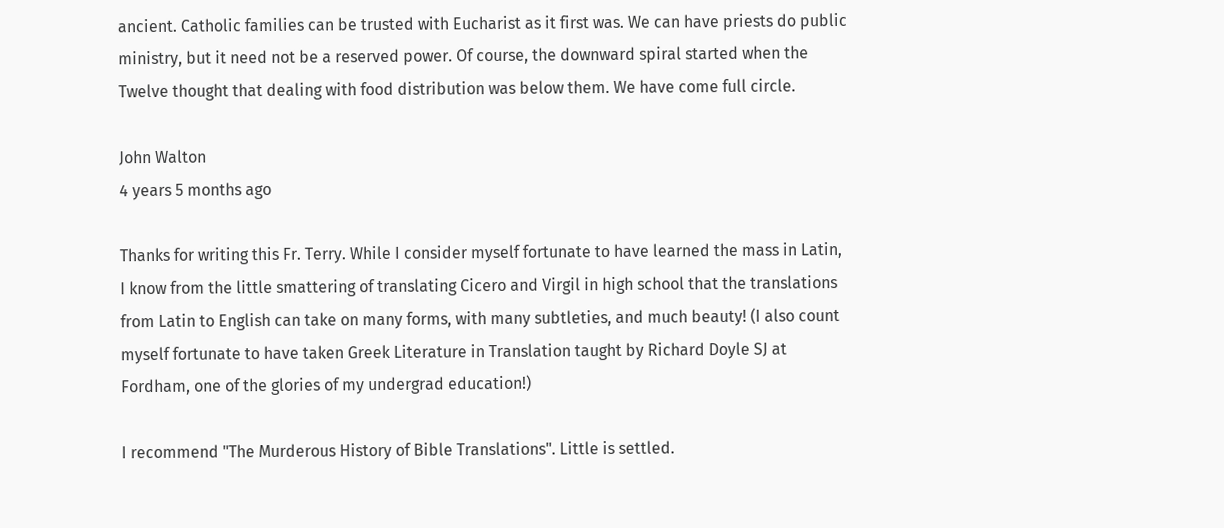ancient. Catholic families can be trusted with Eucharist as it first was. We can have priests do public ministry, but it need not be a reserved power. Of course, the downward spiral started when the Twelve thought that dealing with food distribution was below them. We have come full circle.

John Walton
4 years 5 months ago

Thanks for writing this Fr. Terry. While I consider myself fortunate to have learned the mass in Latin, I know from the little smattering of translating Cicero and Virgil in high school that the translations from Latin to English can take on many forms, with many subtleties, and much beauty! (I also count myself fortunate to have taken Greek Literature in Translation taught by Richard Doyle SJ at Fordham, one of the glories of my undergrad education!)

I recommend "The Murderous History of Bible Translations". Little is settled.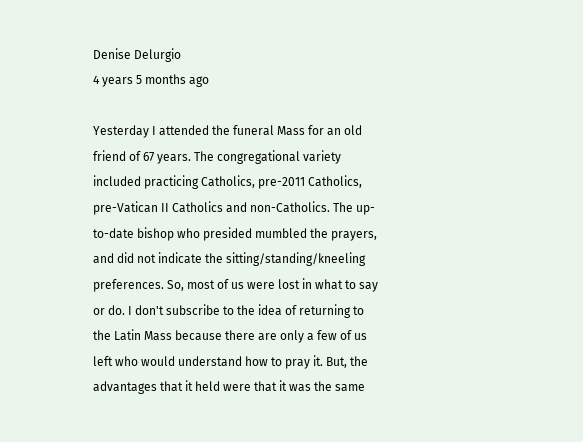Denise Delurgio
4 years 5 months ago

Yesterday I attended the funeral Mass for an old friend of 67 years. The congregational variety included practicing Catholics, pre-2011 Catholics, pre-Vatican II Catholics and non-Catholics. The up-to-date bishop who presided mumbled the prayers, and did not indicate the sitting/standing/kneeling preferences. So, most of us were lost in what to say or do. I don't subscribe to the idea of returning to the Latin Mass because there are only a few of us left who would understand how to pray it. But, the advantages that it held were that it was the same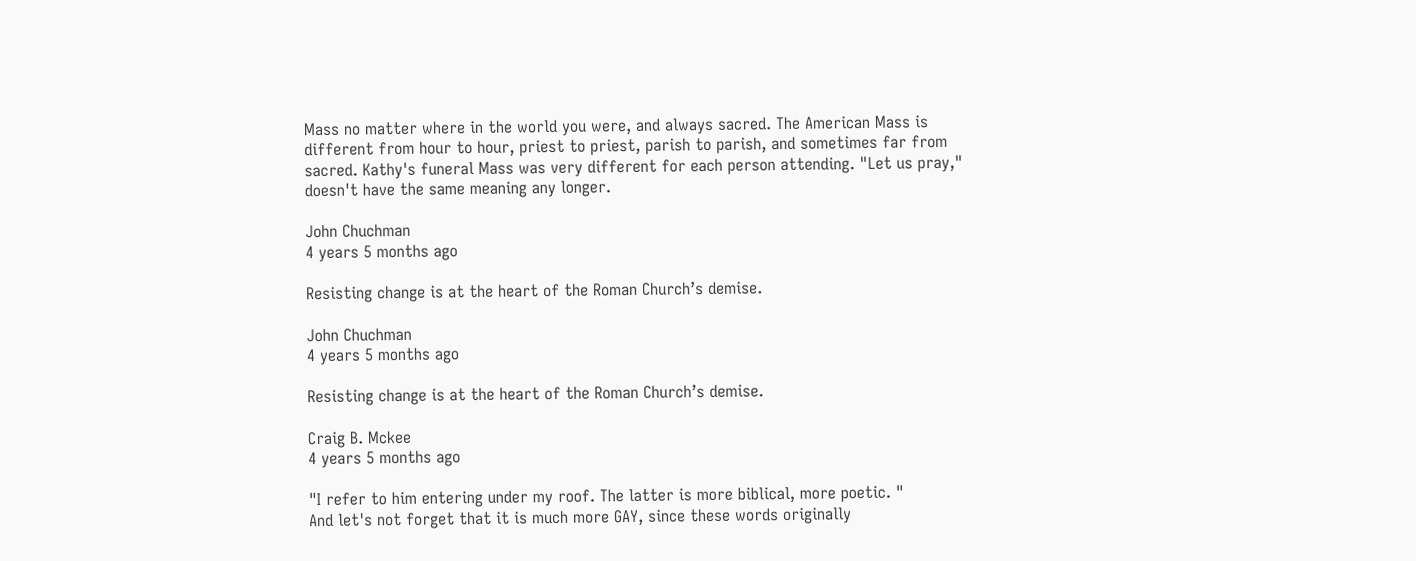Mass no matter where in the world you were, and always sacred. The American Mass is different from hour to hour, priest to priest, parish to parish, and sometimes far from sacred. Kathy's funeral Mass was very different for each person attending. "Let us pray," doesn't have the same meaning any longer.

John Chuchman
4 years 5 months ago

Resisting change is at the heart of the Roman Church’s demise.

John Chuchman
4 years 5 months ago

Resisting change is at the heart of the Roman Church’s demise.

Craig B. Mckee
4 years 5 months ago

"I refer to him entering under my roof. The latter is more biblical, more poetic. "
And let's not forget that it is much more GAY, since these words originally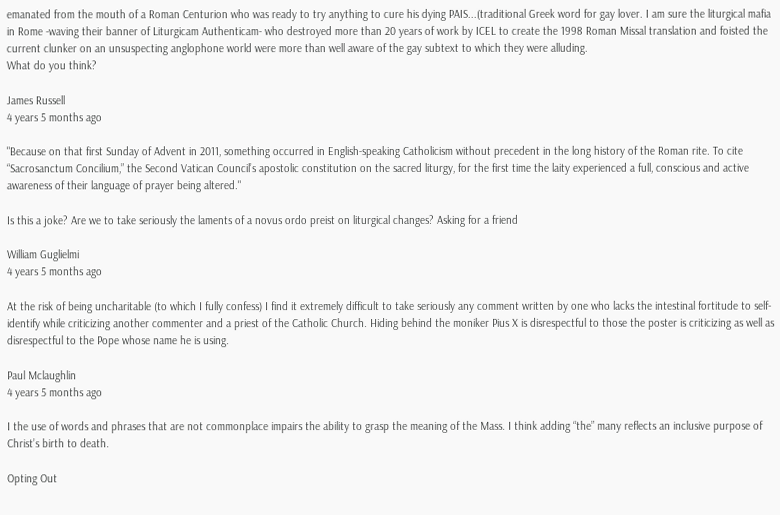emanated from the mouth of a Roman Centurion who was ready to try anything to cure his dying PAIS...(traditional Greek word for gay lover. I am sure the liturgical mafia in Rome -waving their banner of Liturgicam Authenticam- who destroyed more than 20 years of work by ICEL to create the 1998 Roman Missal translation and foisted the current clunker on an unsuspecting anglophone world were more than well aware of the gay subtext to which they were alluding.
What do you think?

James Russell
4 years 5 months ago

"Because on that first Sunday of Advent in 2011, something occurred in English-speaking Catholicism without precedent in the long history of the Roman rite. To cite “Sacrosanctum Concilium,” the Second Vatican Council’s apostolic constitution on the sacred liturgy, for the first time the laity experienced a full, conscious and active awareness of their language of prayer being altered."

Is this a joke? Are we to take seriously the laments of a novus ordo preist on liturgical changes? Asking for a friend

William Guglielmi
4 years 5 months ago

At the risk of being uncharitable (to which I fully confess) I find it extremely difficult to take seriously any comment written by one who lacks the intestinal fortitude to self-identify while criticizing another commenter and a priest of the Catholic Church. Hiding behind the moniker Pius X is disrespectful to those the poster is criticizing as well as disrespectful to the Pope whose name he is using.

Paul Mclaughlin
4 years 5 months ago

I the use of words and phrases that are not commonplace impairs the ability to grasp the meaning of the Mass. I think adding “the” many reflects an inclusive purpose of Christ’s birth to death.

Opting Out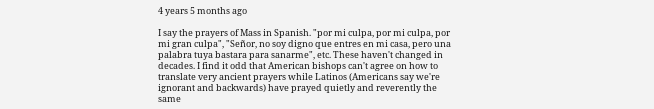4 years 5 months ago

I say the prayers of Mass in Spanish. "por mi culpa, por mi culpa, por mi gran culpa", "Señor, no soy digno que entres en mi casa, pero una palabra tuya bastara para sanarme", etc. These haven't changed in decades. I find it odd that American bishops can't agree on how to translate very ancient prayers while Latinos (Americans say we're ignorant and backwards) have prayed quietly and reverently the same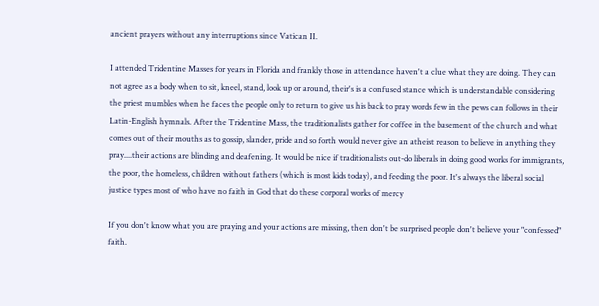ancient prayers without any interruptions since Vatican II.

I attended Tridentine Masses for years in Florida and frankly those in attendance haven't a clue what they are doing. They can not agree as a body when to sit, kneel, stand, look up or around, their's is a confused stance which is understandable considering the priest mumbles when he faces the people only to return to give us his back to pray words few in the pews can follows in their Latin-English hymnals. After the Tridentine Mass, the traditionalists gather for coffee in the basement of the church and what comes out of their mouths as to gossip, slander, pride and so forth would never give an atheist reason to believe in anything they pray....their actions are blinding and deafening. It would be nice if traditionalists out-do liberals in doing good works for immigrants, the poor, the homeless, children without fathers (which is most kids today), and feeding the poor. It's always the liberal social justice types most of who have no faith in God that do these corporal works of mercy

If you don't know what you are praying and your actions are missing, then don't be surprised people don't believe your "confessed" faith.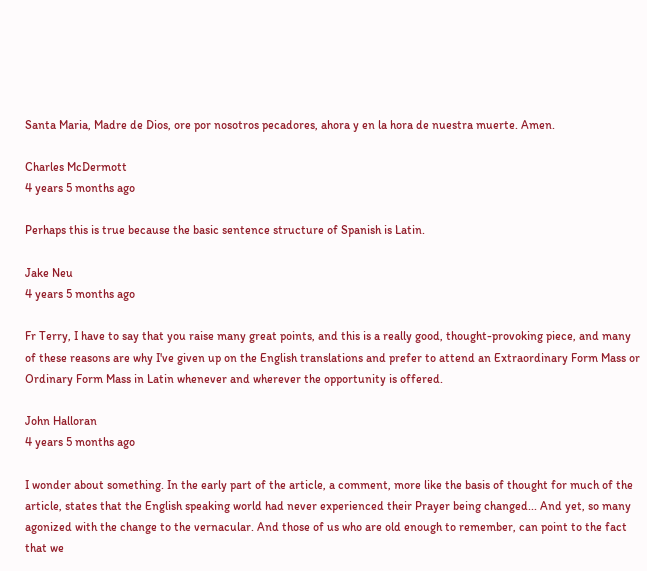Santa Maria, Madre de Dios, ore por nosotros pecadores, ahora y en la hora de nuestra muerte. Amen.

Charles McDermott
4 years 5 months ago

Perhaps this is true because the basic sentence structure of Spanish is Latin.

Jake Neu
4 years 5 months ago

Fr Terry, I have to say that you raise many great points, and this is a really good, thought-provoking piece, and many of these reasons are why I've given up on the English translations and prefer to attend an Extraordinary Form Mass or Ordinary Form Mass in Latin whenever and wherever the opportunity is offered.

John Halloran
4 years 5 months ago

I wonder about something. In the early part of the article, a comment, more like the basis of thought for much of the article, states that the English speaking world had never experienced their Prayer being changed... And yet, so many agonized with the change to the vernacular. And those of us who are old enough to remember, can point to the fact that we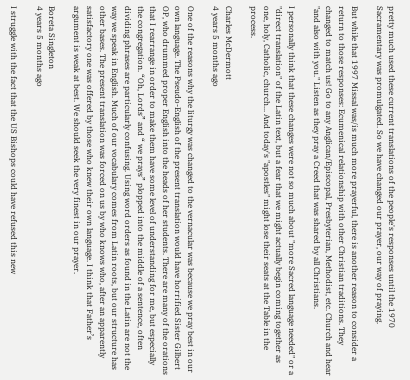pretty much used these current translations of the people's responses until the 1970 Sacramentary was promulgated. So we have changed our prayer, our way of praying.

But while that 1997 Missal was/is much more prayerful, there is another reason to consider a return to those responses: Ecumenical relationship with other Christian traditions. They changed to match us! Go to any Anglican/Episcopal, Presbyterian, Methodist, etc. Church and hear "and also with you." Listen as they pray a Creed that was shared by all Christians.

I personally think that these changes were not so much about "more Sacred language needed" or a "direct translation" of the Latin text, but a fear that we might actually begin coming together as one, holy, Catholic, church... And today's "apostles" might lose their seats at the Table in the process.

Charles McDermott
4 years 5 months ago

One of the reasons why the liturgy was changed to the vernacular was because we pray best in our own language. The Pseudo-English of the present translation would have horrified Sister Gilbert OP, who drummed proper English into the heads of her students. There are many of the orations that I rearrange in order to make them have some level of understanding for me, but especially the congregation. “Oh, Lords” and “ we prays” plopped into the middle of a sentence, often dividing phrases are particularly confusing. Using word orders as found in the Latin are not the way we speak in English. Much of our vocabulary comes from Latin roots, but our structure has other bases. The present translation was forced on us by who knows who, after an apparently satisfactory one was offered by those who knew their own language. I think that Father’s argument is weak at best. We should seek the very finest in our prayer.

Boreta Singleton
4 years 5 months ago

I struggle with the fact that the US Bishops could have refused this new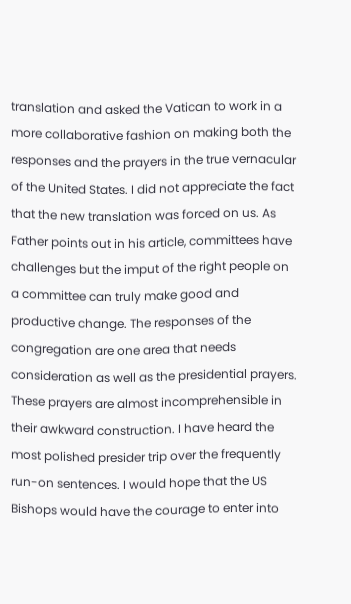translation and asked the Vatican to work in a more collaborative fashion on making both the responses and the prayers in the true vernacular of the United States. I did not appreciate the fact that the new translation was forced on us. As Father points out in his article, committees have challenges but the imput of the right people on a committee can truly make good and productive change. The responses of the congregation are one area that needs consideration as well as the presidential prayers. These prayers are almost incomprehensible in their awkward construction. I have heard the most polished presider trip over the frequently run-on sentences. I would hope that the US Bishops would have the courage to enter into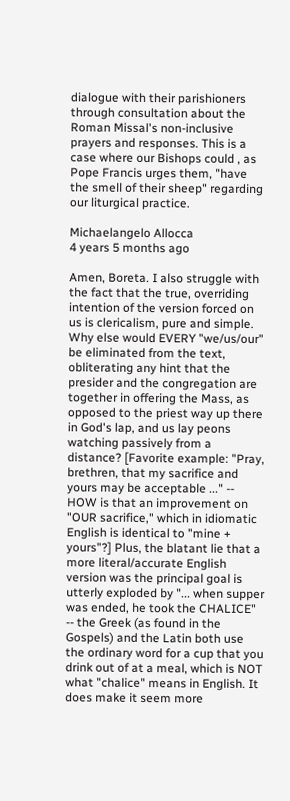dialogue with their parishioners through consultation about the Roman Missal's non-inclusive prayers and responses. This is a case where our Bishops could , as Pope Francis urges them, "have the smell of their sheep" regarding our liturgical practice.

Michaelangelo Allocca
4 years 5 months ago

Amen, Boreta. I also struggle with the fact that the true, overriding intention of the version forced on us is clericalism, pure and simple. Why else would EVERY "we/us/our" be eliminated from the text, obliterating any hint that the presider and the congregation are together in offering the Mass, as opposed to the priest way up there in God's lap, and us lay peons watching passively from a distance? [Favorite example: "Pray, brethren, that my sacrifice and yours may be acceptable ..." -- HOW is that an improvement on "OUR sacrifice," which in idiomatic English is identical to "mine + yours"?] Plus, the blatant lie that a more literal/accurate English version was the principal goal is utterly exploded by "... when supper was ended, he took the CHALICE" -- the Greek (as found in the Gospels) and the Latin both use the ordinary word for a cup that you drink out of at a meal, which is NOT what "chalice" means in English. It does make it seem more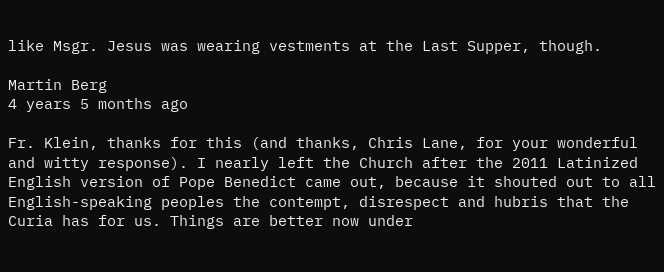like Msgr. Jesus was wearing vestments at the Last Supper, though.

Martin Berg
4 years 5 months ago

Fr. Klein, thanks for this (and thanks, Chris Lane, for your wonderful and witty response). I nearly left the Church after the 2011 Latinized English version of Pope Benedict came out, because it shouted out to all English-speaking peoples the contempt, disrespect and hubris that the Curia has for us. Things are better now under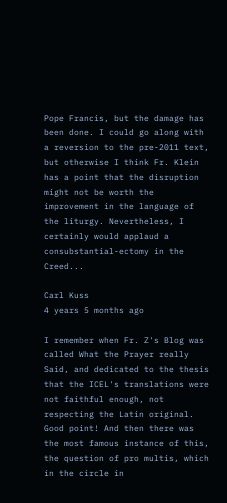Pope Francis, but the damage has been done. I could go along with a reversion to the pre-2011 text, but otherwise I think Fr. Klein has a point that the disruption might not be worth the improvement in the language of the liturgy. Nevertheless, I certainly would applaud a consubstantial-ectomy in the Creed...

Carl Kuss
4 years 5 months ago

I remember when Fr. Z's Blog was called What the Prayer really Said, and dedicated to the thesis that the ICEL's translations were not faithful enough, not respecting the Latin original. Good point! And then there was the most famous instance of this, the question of pro multis, which in the circle in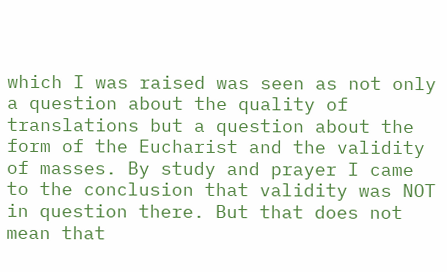which I was raised was seen as not only a question about the quality of translations but a question about the form of the Eucharist and the validity of masses. By study and prayer I came to the conclusion that validity was NOT in question there. But that does not mean that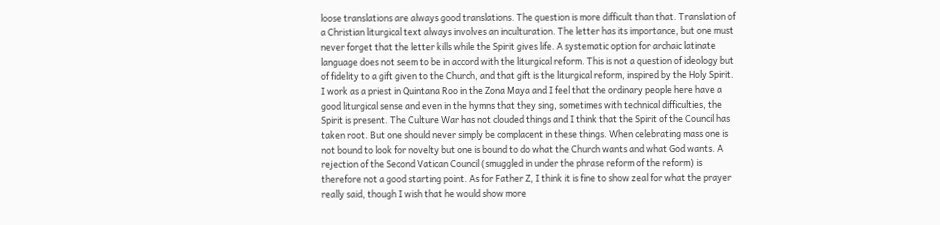loose translations are always good translations. The question is more difficult than that. Translation of a Christian liturgical text always involves an inculturation. The letter has its importance, but one must never forget that the letter kills while the Spirit gives life. A systematic option for archaic latinate language does not seem to be in accord with the liturgical reform. This is not a question of ideology but of fidelity to a gift given to the Church, and that gift is the liturgical reform, inspired by the Holy Spirit. I work as a priest in Quintana Roo in the Zona Maya and I feel that the ordinary people here have a good liturgical sense and even in the hymns that they sing, sometimes with technical difficulties, the Spirit is present. The Culture War has not clouded things and I think that the Spirit of the Council has taken root. But one should never simply be complacent in these things. When celebrating mass one is not bound to look for novelty but one is bound to do what the Church wants and what God wants. A rejection of the Second Vatican Council (smuggled in under the phrase reform of the reform) is therefore not a good starting point. As for Father Z, I think it is fine to show zeal for what the prayer really said, though I wish that he would show more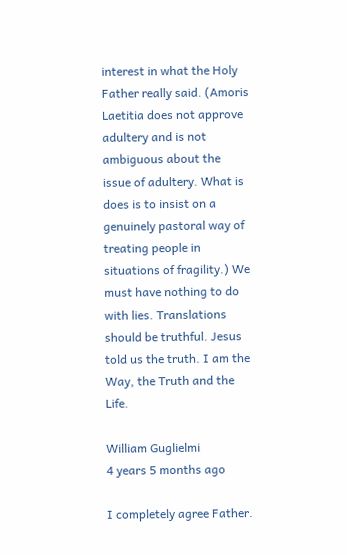interest in what the Holy Father really said. (Amoris Laetitia does not approve adultery and is not ambiguous about the issue of adultery. What is does is to insist on a genuinely pastoral way of treating people in situations of fragility.) We must have nothing to do with lies. Translations should be truthful. Jesus told us the truth. I am the Way, the Truth and the Life.

William Guglielmi
4 years 5 months ago

I completely agree Father.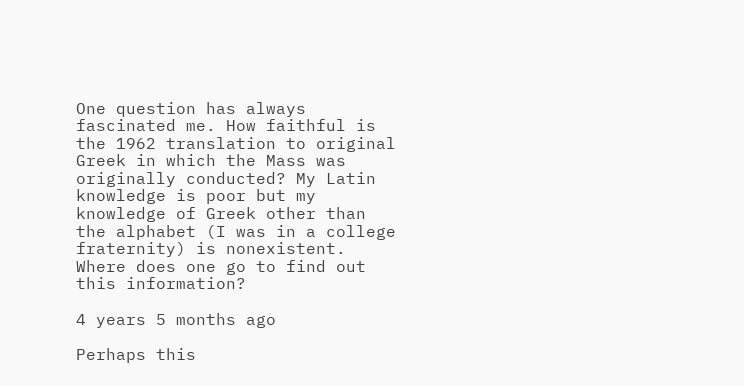One question has always fascinated me. How faithful is the 1962 translation to original Greek in which the Mass was originally conducted? My Latin knowledge is poor but my knowledge of Greek other than the alphabet (I was in a college fraternity) is nonexistent. Where does one go to find out this information?

4 years 5 months ago

Perhaps this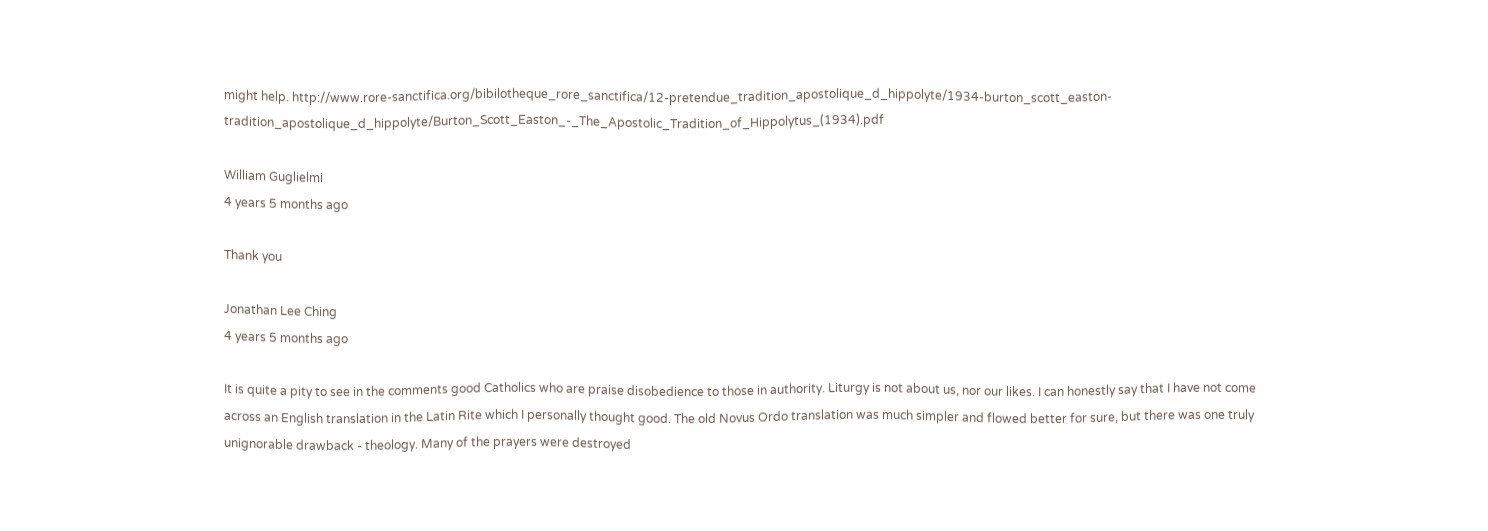might help. http://www.rore-sanctifica.org/bibilotheque_rore_sanctifica/12-pretendue_tradition_apostolique_d_hippolyte/1934-burton_scott_easton-tradition_apostolique_d_hippolyte/Burton_Scott_Easton_-_The_Apostolic_Tradition_of_Hippolytus_(1934).pdf

William Guglielmi
4 years 5 months ago

Thank you

Jonathan Lee Ching
4 years 5 months ago

It is quite a pity to see in the comments good Catholics who are praise disobedience to those in authority. Liturgy is not about us, nor our likes. I can honestly say that I have not come across an English translation in the Latin Rite which I personally thought good. The old Novus Ordo translation was much simpler and flowed better for sure, but there was one truly unignorable drawback - theology. Many of the prayers were destroyed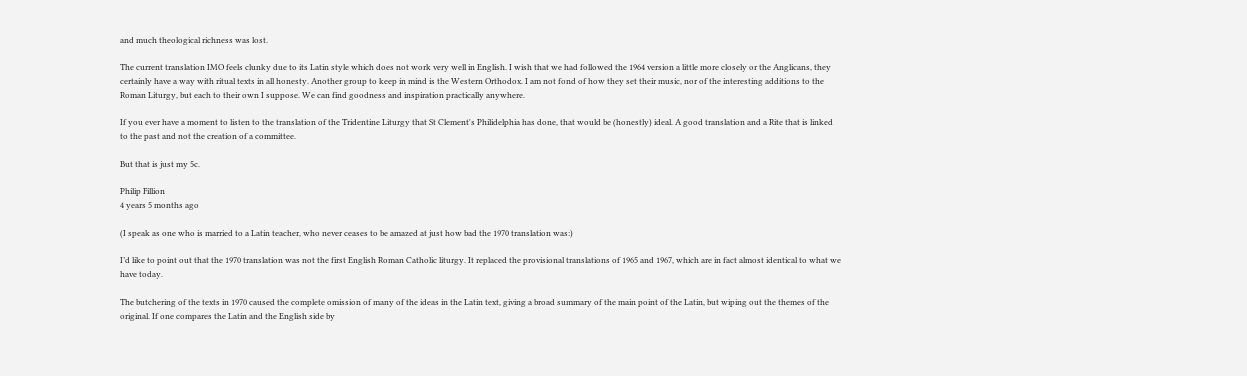and much theological richness was lost.

The current translation IMO feels clunky due to its Latin style which does not work very well in English. I wish that we had followed the 1964 version a little more closely or the Anglicans, they certainly have a way with ritual texts in all honesty. Another group to keep in mind is the Western Orthodox. I am not fond of how they set their music, nor of the interesting additions to the Roman Liturgy, but each to their own I suppose. We can find goodness and inspiration practically anywhere.

If you ever have a moment to listen to the translation of the Tridentine Liturgy that St Clement's Philidelphia has done, that would be (honestly) ideal. A good translation and a Rite that is linked to the past and not the creation of a committee.

But that is just my 5c.

Philip Fillion
4 years 5 months ago

(I speak as one who is married to a Latin teacher, who never ceases to be amazed at just how bad the 1970 translation was:)

I’d like to point out that the 1970 translation was not the first English Roman Catholic liturgy. It replaced the provisional translations of 1965 and 1967, which are in fact almost identical to what we have today.

The butchering of the texts in 1970 caused the complete omission of many of the ideas in the Latin text, giving a broad summary of the main point of the Latin, but wiping out the themes of the original. If one compares the Latin and the English side by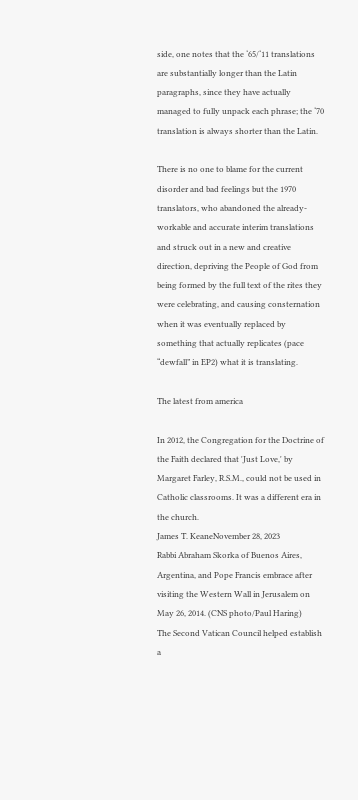side, one notes that the ‘65/‘11 translations are substantially longer than the Latin paragraphs, since they have actually managed to fully unpack each phrase; the ‘70 translation is always shorter than the Latin.

There is no one to blame for the current disorder and bad feelings but the 1970 translators, who abandoned the already-workable and accurate interim translations and struck out in a new and creative direction, depriving the People of God from being formed by the full text of the rites they were celebrating, and causing consternation when it was eventually replaced by something that actually replicates (pace “dewfall” in EP2) what it is translating.

The latest from america

In 2012, the Congregation for the Doctrine of the Faith declared that 'Just Love,' by Margaret Farley, R.S.M., could not be used in Catholic classrooms. It was a different era in the church.
James T. KeaneNovember 28, 2023
Rabbi Abraham Skorka of Buenos Aires, Argentina, and Pope Francis embrace after visiting the Western Wall in Jerusalem on May 26, 2014. (CNS photo/Paul Haring)
The Second Vatican Council helped establish a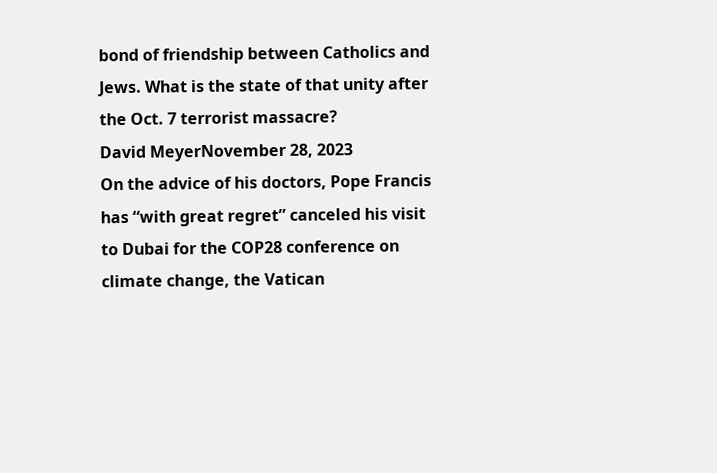bond of friendship between Catholics and Jews. What is the state of that unity after the Oct. 7 terrorist massacre?
David MeyerNovember 28, 2023
On the advice of his doctors, Pope Francis has “with great regret” canceled his visit to Dubai for the COP28 conference on climate change, the Vatican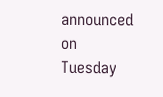announced on Tuesday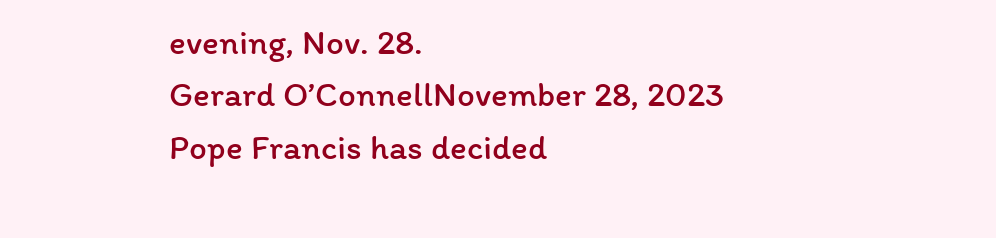evening, Nov. 28.
Gerard O’ConnellNovember 28, 2023
Pope Francis has decided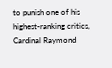to punish one of his highest-ranking critics, Cardinal Raymond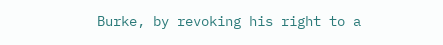Burke, by revoking his right to a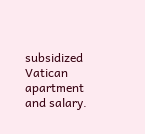subsidized Vatican apartment and salary.